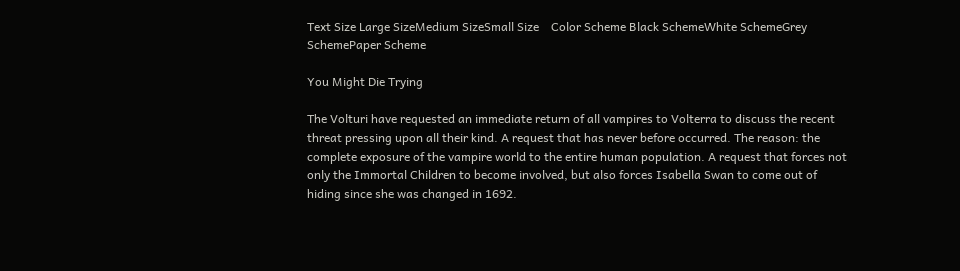Text Size Large SizeMedium SizeSmall Size    Color Scheme Black SchemeWhite SchemeGrey SchemePaper Scheme

You Might Die Trying

The Volturi have requested an immediate return of all vampires to Volterra to discuss the recent threat pressing upon all their kind. A request that has never before occurred. The reason: the complete exposure of the vampire world to the entire human population. A request that forces not only the Immortal Children to become involved, but also forces Isabella Swan to come out of hiding since she was changed in 1692.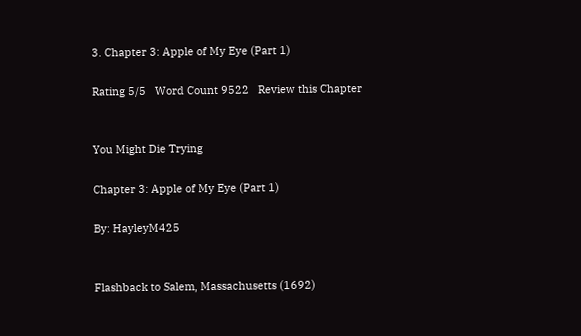3. Chapter 3: Apple of My Eye (Part 1)

Rating 5/5   Word Count 9522   Review this Chapter


You Might Die Trying

Chapter 3: Apple of My Eye (Part 1)

By: HayleyM425


Flashback to Salem, Massachusetts (1692)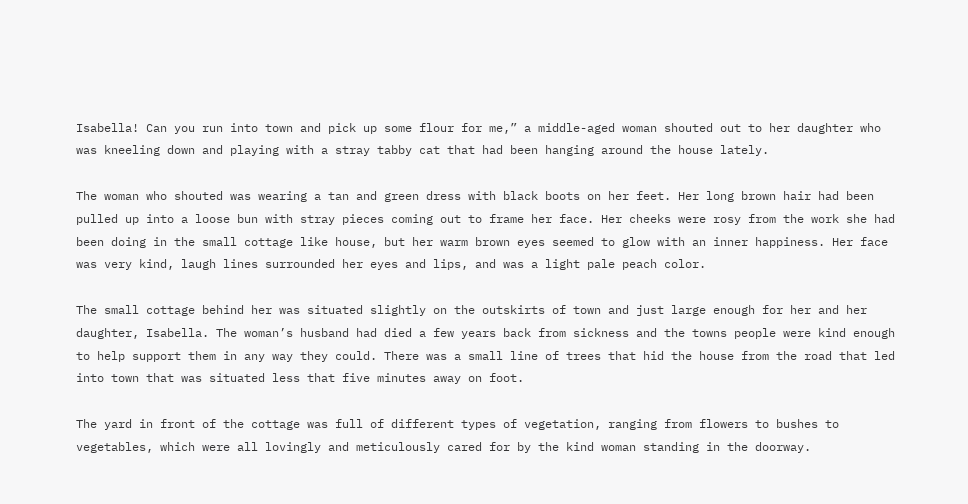Isabella! Can you run into town and pick up some flour for me,” a middle-aged woman shouted out to her daughter who was kneeling down and playing with a stray tabby cat that had been hanging around the house lately.

The woman who shouted was wearing a tan and green dress with black boots on her feet. Her long brown hair had been pulled up into a loose bun with stray pieces coming out to frame her face. Her cheeks were rosy from the work she had been doing in the small cottage like house, but her warm brown eyes seemed to glow with an inner happiness. Her face was very kind, laugh lines surrounded her eyes and lips, and was a light pale peach color.

The small cottage behind her was situated slightly on the outskirts of town and just large enough for her and her daughter, Isabella. The woman’s husband had died a few years back from sickness and the towns people were kind enough to help support them in any way they could. There was a small line of trees that hid the house from the road that led into town that was situated less that five minutes away on foot.

The yard in front of the cottage was full of different types of vegetation, ranging from flowers to bushes to vegetables, which were all lovingly and meticulously cared for by the kind woman standing in the doorway.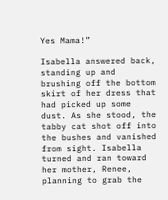Yes Mama!”

Isabella answered back, standing up and brushing off the bottom skirt of her dress that had picked up some dust. As she stood, the tabby cat shot off into the bushes and vanished from sight. Isabella turned and ran toward her mother, Renee, planning to grab the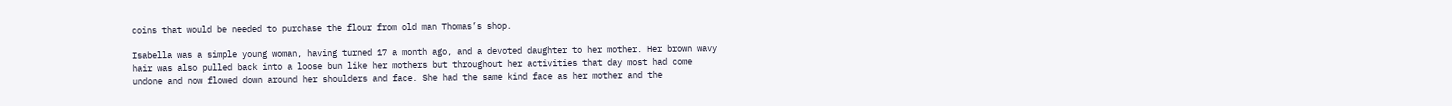coins that would be needed to purchase the flour from old man Thomas’s shop.

Isabella was a simple young woman, having turned 17 a month ago, and a devoted daughter to her mother. Her brown wavy hair was also pulled back into a loose bun like her mothers but throughout her activities that day most had come undone and now flowed down around her shoulders and face. She had the same kind face as her mother and the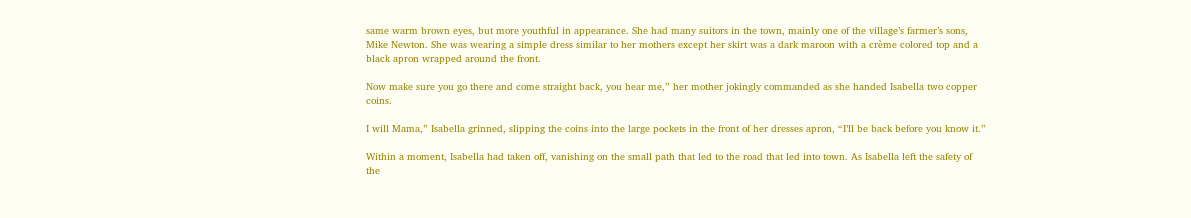same warm brown eyes, but more youthful in appearance. She had many suitors in the town, mainly one of the village’s farmer’s sons, Mike Newton. She was wearing a simple dress similar to her mothers except her skirt was a dark maroon with a crème colored top and a black apron wrapped around the front.

Now make sure you go there and come straight back, you hear me,” her mother jokingly commanded as she handed Isabella two copper coins.

I will Mama,” Isabella grinned, slipping the coins into the large pockets in the front of her dresses apron, “I’ll be back before you know it.”

Within a moment, Isabella had taken off, vanishing on the small path that led to the road that led into town. As Isabella left the safety of the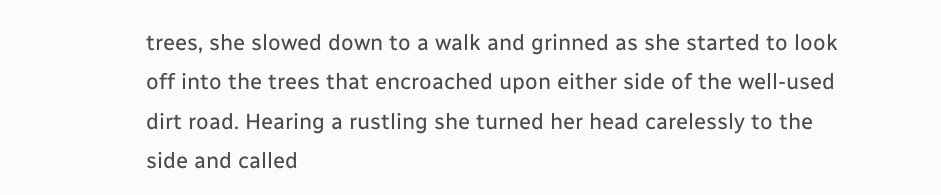trees, she slowed down to a walk and grinned as she started to look off into the trees that encroached upon either side of the well-used dirt road. Hearing a rustling she turned her head carelessly to the side and called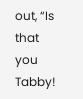out, “Is that you Tabby!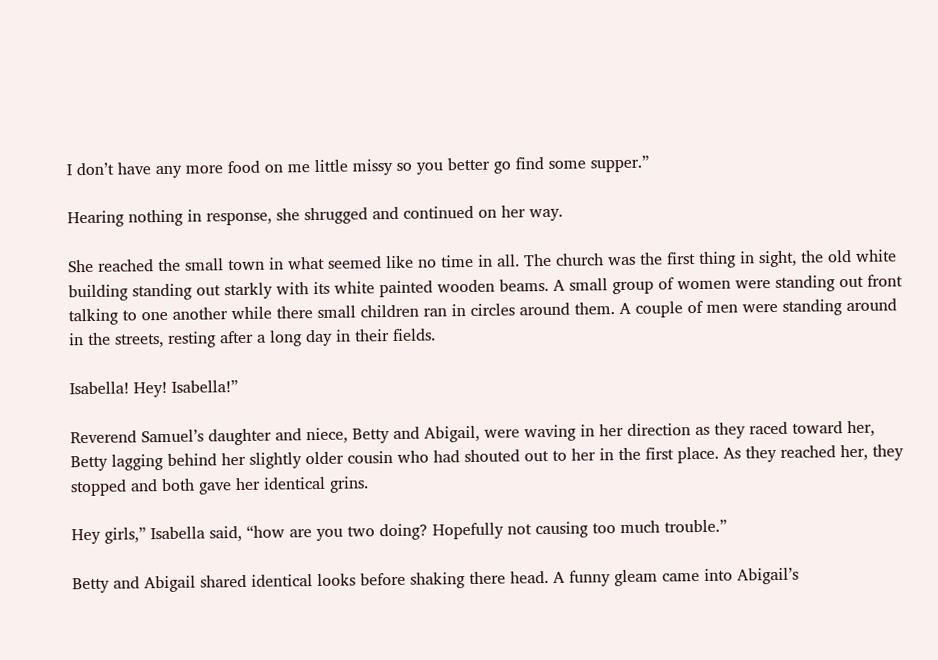I don’t have any more food on me little missy so you better go find some supper.”

Hearing nothing in response, she shrugged and continued on her way.

She reached the small town in what seemed like no time in all. The church was the first thing in sight, the old white building standing out starkly with its white painted wooden beams. A small group of women were standing out front talking to one another while there small children ran in circles around them. A couple of men were standing around in the streets, resting after a long day in their fields.

Isabella! Hey! Isabella!”

Reverend Samuel’s daughter and niece, Betty and Abigail, were waving in her direction as they raced toward her, Betty lagging behind her slightly older cousin who had shouted out to her in the first place. As they reached her, they stopped and both gave her identical grins.

Hey girls,” Isabella said, “how are you two doing? Hopefully not causing too much trouble.”

Betty and Abigail shared identical looks before shaking there head. A funny gleam came into Abigail’s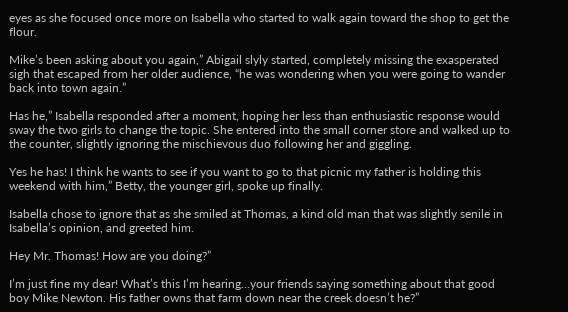eyes as she focused once more on Isabella who started to walk again toward the shop to get the flour.

Mike’s been asking about you again,” Abigail slyly started, completely missing the exasperated sigh that escaped from her older audience, “he was wondering when you were going to wander back into town again.”

Has he,” Isabella responded after a moment, hoping her less than enthusiastic response would sway the two girls to change the topic. She entered into the small corner store and walked up to the counter, slightly ignoring the mischievous duo following her and giggling.

Yes he has! I think he wants to see if you want to go to that picnic my father is holding this weekend with him,” Betty, the younger girl, spoke up finally.

Isabella chose to ignore that as she smiled at Thomas, a kind old man that was slightly senile in Isabella’s opinion, and greeted him.

Hey Mr. Thomas! How are you doing?”

I’m just fine my dear! What’s this I’m hearing...your friends saying something about that good boy Mike Newton. His father owns that farm down near the creek doesn’t he?”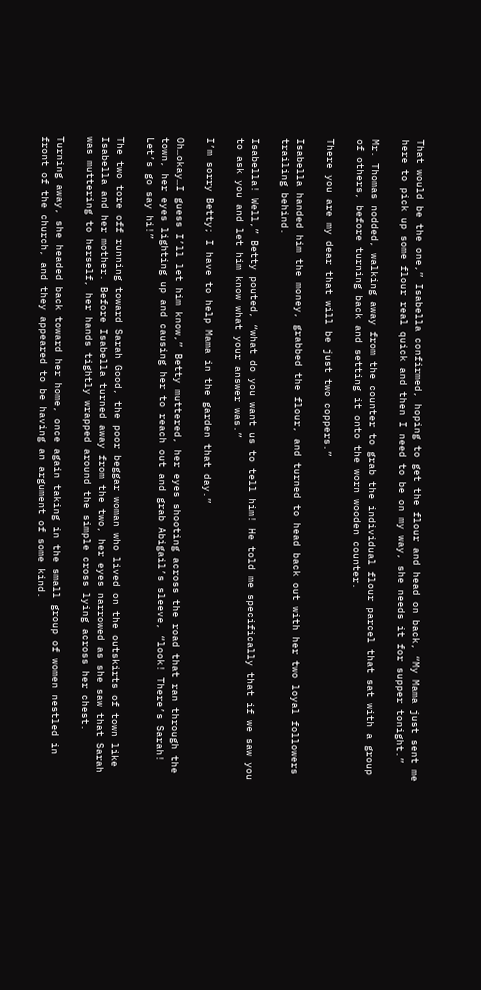That would be the one,” Isabella confirmed, hoping to get the flour and head on back, “My Mama just sent me here to pick up some flour real quick and then I need to be on my way, she needs it for supper tonight.”

Mr. Thomas nodded, walking away from the counter to grab the individual flour parcel that sat with a group of others, before turning back and setting it onto the worn wooden counter.

There you are my dear that will be just two coppers.”

Isabella handed him the money, grabbed the flour, and turned to head back out with her two loyal followers trailing behind.

Isabella! Well,” Betty pouted, “what do you want us to tell him! He told me specifically that if we saw you to ask you and let him know what your answer was.”

I’m sorry Betty; I have to help Mama in the garden that day.”

Oh…okay…I guess I’ll let him know,” Betty muttered, her eyes shooting across the road that ran through the town, her eyes lighting up and causing her to reach out and grab Abigail’s sleeve, “look! There’s Sarah! Let’s go say hi!”

The two tore off running toward Sarah Good, the poor beggar woman who lived on the outskirts of town like Isabella and her mother. Before Isabella turned away from the two, her eyes narrowed as she saw that Sarah was muttering to herself, her hands tightly wrapped around the simple cross lying across her chest.

Turning away, she headed back toward her home, once again taking in the small group of women nestled in front of the church, and they appeared to be having an argument of some kind.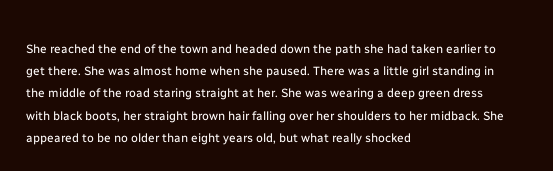She reached the end of the town and headed down the path she had taken earlier to get there. She was almost home when she paused. There was a little girl standing in the middle of the road staring straight at her. She was wearing a deep green dress with black boots, her straight brown hair falling over her shoulders to her midback. She appeared to be no older than eight years old, but what really shocked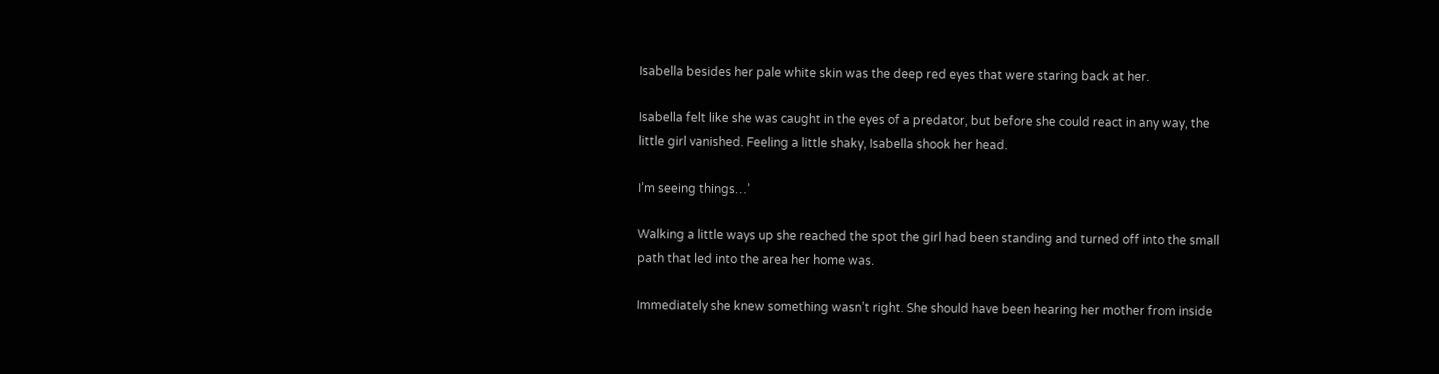Isabella besides her pale white skin was the deep red eyes that were staring back at her.

Isabella felt like she was caught in the eyes of a predator, but before she could react in any way, the little girl vanished. Feeling a little shaky, Isabella shook her head.

I’m seeing things…’

Walking a little ways up she reached the spot the girl had been standing and turned off into the small path that led into the area her home was.

Immediately she knew something wasn’t right. She should have been hearing her mother from inside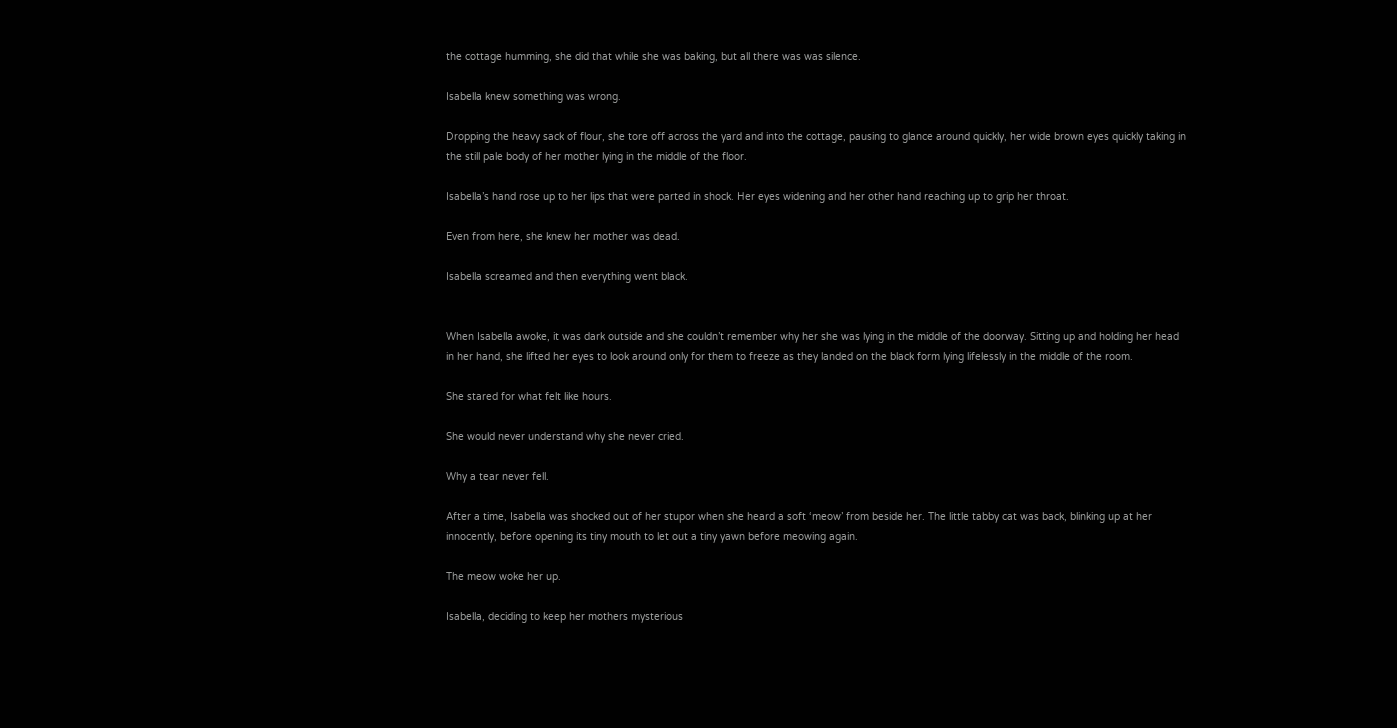the cottage humming, she did that while she was baking, but all there was was silence.

Isabella knew something was wrong.

Dropping the heavy sack of flour, she tore off across the yard and into the cottage, pausing to glance around quickly, her wide brown eyes quickly taking in the still pale body of her mother lying in the middle of the floor.

Isabella’s hand rose up to her lips that were parted in shock. Her eyes widening and her other hand reaching up to grip her throat.

Even from here, she knew her mother was dead.

Isabella screamed and then everything went black.


When Isabella awoke, it was dark outside and she couldn’t remember why her she was lying in the middle of the doorway. Sitting up and holding her head in her hand, she lifted her eyes to look around only for them to freeze as they landed on the black form lying lifelessly in the middle of the room.

She stared for what felt like hours.

She would never understand why she never cried.

Why a tear never fell.

After a time, Isabella was shocked out of her stupor when she heard a soft ‘meow’ from beside her. The little tabby cat was back, blinking up at her innocently, before opening its tiny mouth to let out a tiny yawn before meowing again.

The meow woke her up.

Isabella, deciding to keep her mothers mysterious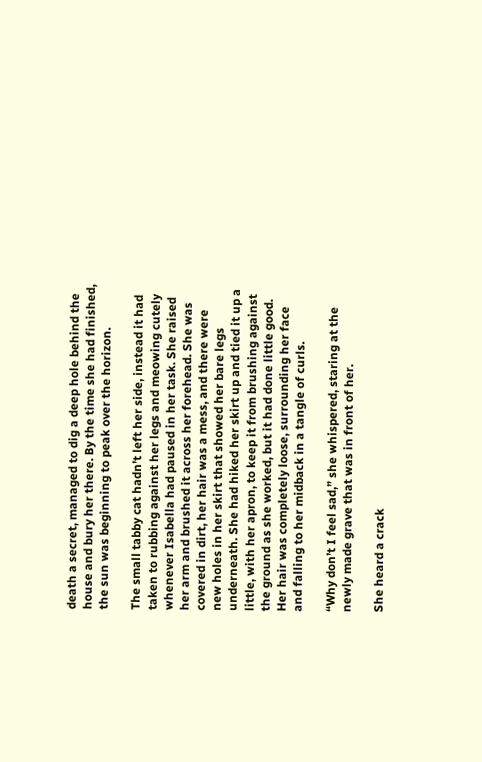death a secret, managed to dig a deep hole behind the house and bury her there. By the time she had finished, the sun was beginning to peak over the horizon.

The small tabby cat hadn’t left her side, instead it had taken to rubbing against her legs and meowing cutely whenever Isabella had paused in her task. She raised her arm and brushed it across her forehead. She was covered in dirt, her hair was a mess, and there were new holes in her skirt that showed her bare legs underneath. She had hiked her skirt up and tied it up a little, with her apron, to keep it from brushing against the ground as she worked, but it had done little good. Her hair was completely loose, surrounding her face and falling to her midback in a tangle of curls.

“Why don’t I feel sad,” she whispered, staring at the newly made grave that was in front of her.

She heard a crack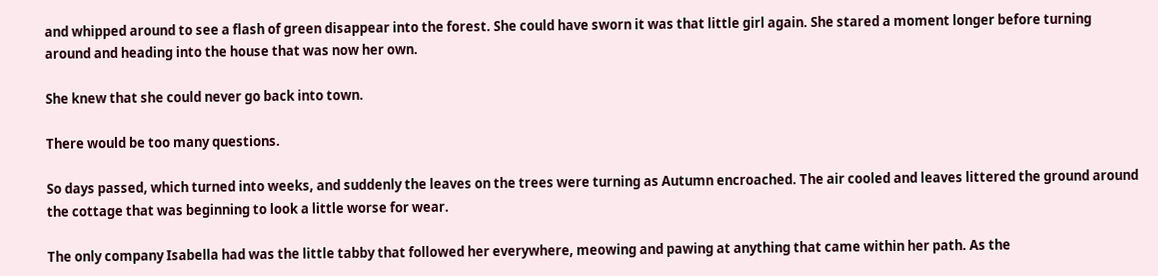and whipped around to see a flash of green disappear into the forest. She could have sworn it was that little girl again. She stared a moment longer before turning around and heading into the house that was now her own.

She knew that she could never go back into town.

There would be too many questions.

So days passed, which turned into weeks, and suddenly the leaves on the trees were turning as Autumn encroached. The air cooled and leaves littered the ground around the cottage that was beginning to look a little worse for wear.

The only company Isabella had was the little tabby that followed her everywhere, meowing and pawing at anything that came within her path. As the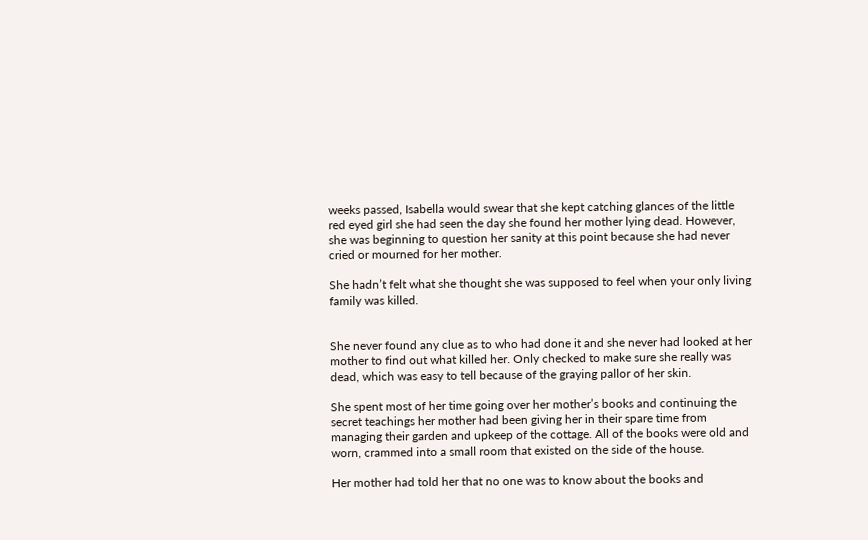weeks passed, Isabella would swear that she kept catching glances of the little red eyed girl she had seen the day she found her mother lying dead. However, she was beginning to question her sanity at this point because she had never cried or mourned for her mother.

She hadn’t felt what she thought she was supposed to feel when your only living family was killed.


She never found any clue as to who had done it and she never had looked at her mother to find out what killed her. Only checked to make sure she really was dead, which was easy to tell because of the graying pallor of her skin.

She spent most of her time going over her mother’s books and continuing the secret teachings her mother had been giving her in their spare time from managing their garden and upkeep of the cottage. All of the books were old and worn, crammed into a small room that existed on the side of the house.

Her mother had told her that no one was to know about the books and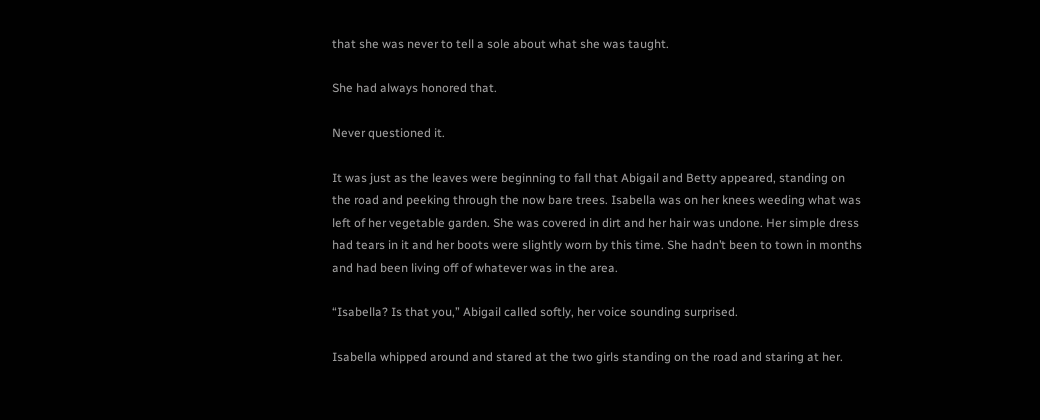that she was never to tell a sole about what she was taught.

She had always honored that.

Never questioned it.

It was just as the leaves were beginning to fall that Abigail and Betty appeared, standing on the road and peeking through the now bare trees. Isabella was on her knees weeding what was left of her vegetable garden. She was covered in dirt and her hair was undone. Her simple dress had tears in it and her boots were slightly worn by this time. She hadn’t been to town in months and had been living off of whatever was in the area.

“Isabella? Is that you,” Abigail called softly, her voice sounding surprised.

Isabella whipped around and stared at the two girls standing on the road and staring at her.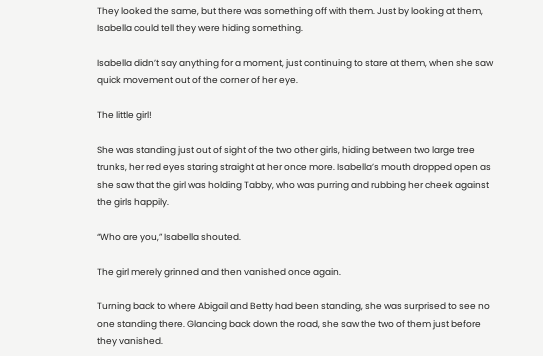They looked the same, but there was something off with them. Just by looking at them, Isabella could tell they were hiding something.

Isabella didn’t say anything for a moment, just continuing to stare at them, when she saw quick movement out of the corner of her eye.

The little girl!

She was standing just out of sight of the two other girls, hiding between two large tree trunks, her red eyes staring straight at her once more. Isabella’s mouth dropped open as she saw that the girl was holding Tabby, who was purring and rubbing her cheek against the girls happily.

“Who are you,” Isabella shouted.

The girl merely grinned and then vanished once again.

Turning back to where Abigail and Betty had been standing, she was surprised to see no one standing there. Glancing back down the road, she saw the two of them just before they vanished.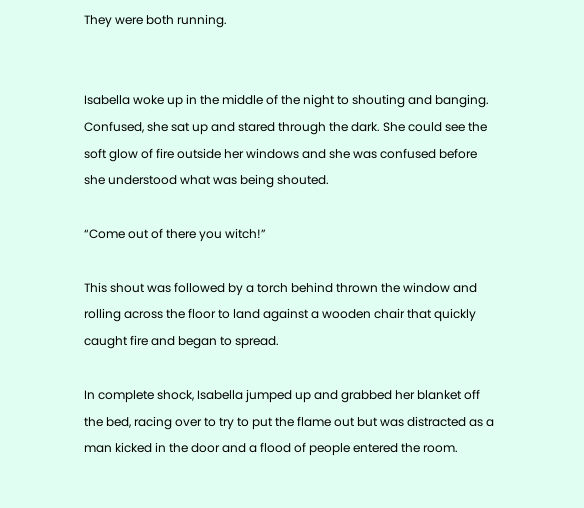They were both running.


Isabella woke up in the middle of the night to shouting and banging. Confused, she sat up and stared through the dark. She could see the soft glow of fire outside her windows and she was confused before she understood what was being shouted.

“Come out of there you witch!”

This shout was followed by a torch behind thrown the window and rolling across the floor to land against a wooden chair that quickly caught fire and began to spread.

In complete shock, Isabella jumped up and grabbed her blanket off the bed, racing over to try to put the flame out but was distracted as a man kicked in the door and a flood of people entered the room.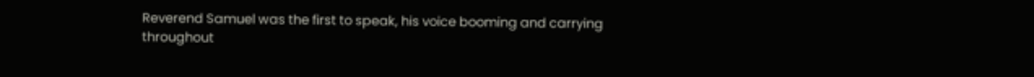Reverend Samuel was the first to speak, his voice booming and carrying throughout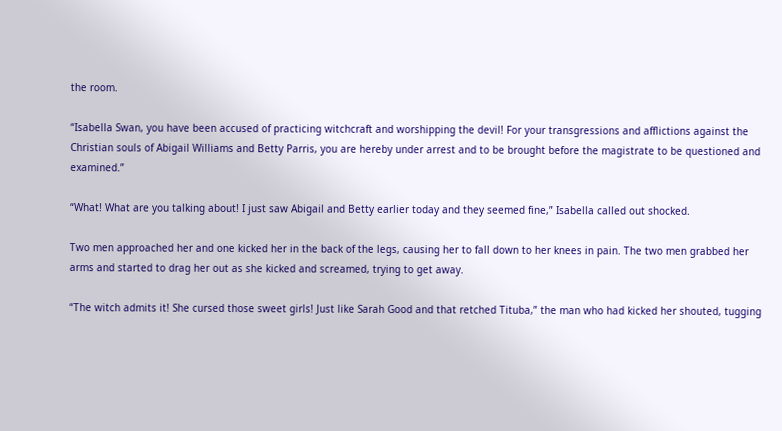the room.

“Isabella Swan, you have been accused of practicing witchcraft and worshipping the devil! For your transgressions and afflictions against the Christian souls of Abigail Williams and Betty Parris, you are hereby under arrest and to be brought before the magistrate to be questioned and examined.”

“What! What are you talking about! I just saw Abigail and Betty earlier today and they seemed fine,” Isabella called out shocked.

Two men approached her and one kicked her in the back of the legs, causing her to fall down to her knees in pain. The two men grabbed her arms and started to drag her out as she kicked and screamed, trying to get away.

“The witch admits it! She cursed those sweet girls! Just like Sarah Good and that retched Tituba,” the man who had kicked her shouted, tugging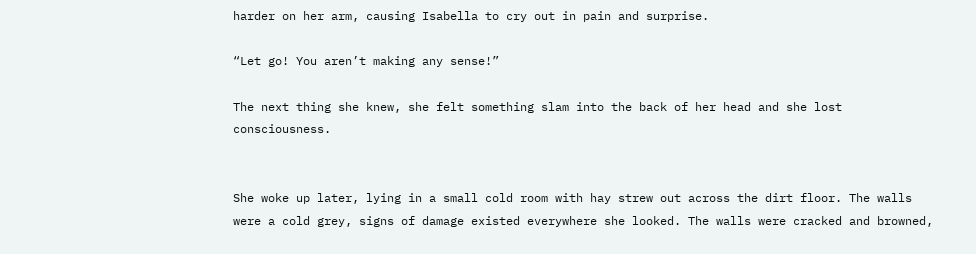harder on her arm, causing Isabella to cry out in pain and surprise.

“Let go! You aren’t making any sense!”

The next thing she knew, she felt something slam into the back of her head and she lost consciousness.


She woke up later, lying in a small cold room with hay strew out across the dirt floor. The walls were a cold grey, signs of damage existed everywhere she looked. The walls were cracked and browned,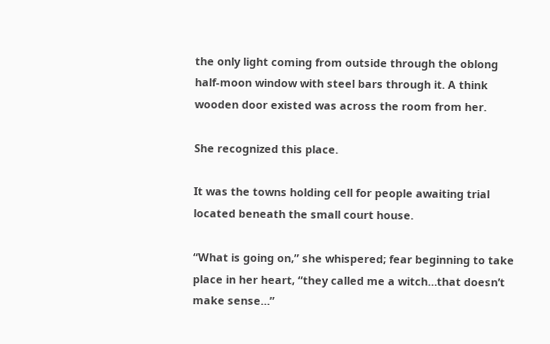the only light coming from outside through the oblong half-moon window with steel bars through it. A think wooden door existed was across the room from her.

She recognized this place.

It was the towns holding cell for people awaiting trial located beneath the small court house.

“What is going on,” she whispered; fear beginning to take place in her heart, “they called me a witch…that doesn’t make sense…”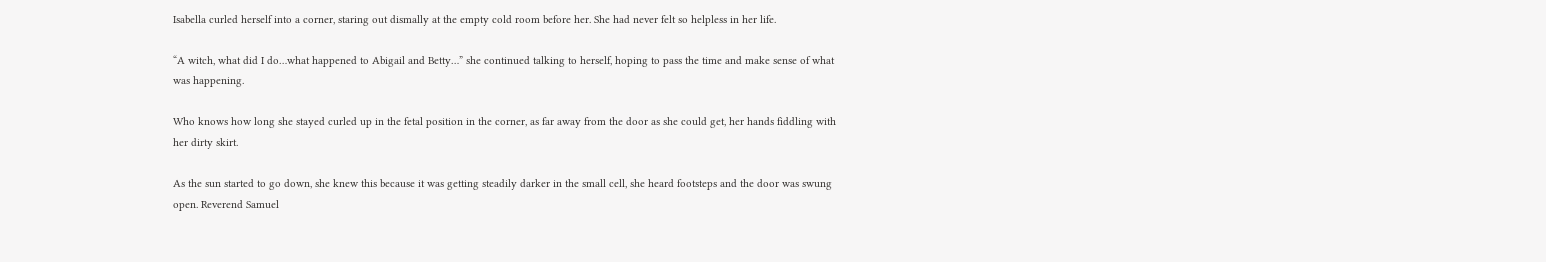Isabella curled herself into a corner, staring out dismally at the empty cold room before her. She had never felt so helpless in her life.

“A witch, what did I do…what happened to Abigail and Betty…” she continued talking to herself, hoping to pass the time and make sense of what was happening.

Who knows how long she stayed curled up in the fetal position in the corner, as far away from the door as she could get, her hands fiddling with her dirty skirt.

As the sun started to go down, she knew this because it was getting steadily darker in the small cell, she heard footsteps and the door was swung open. Reverend Samuel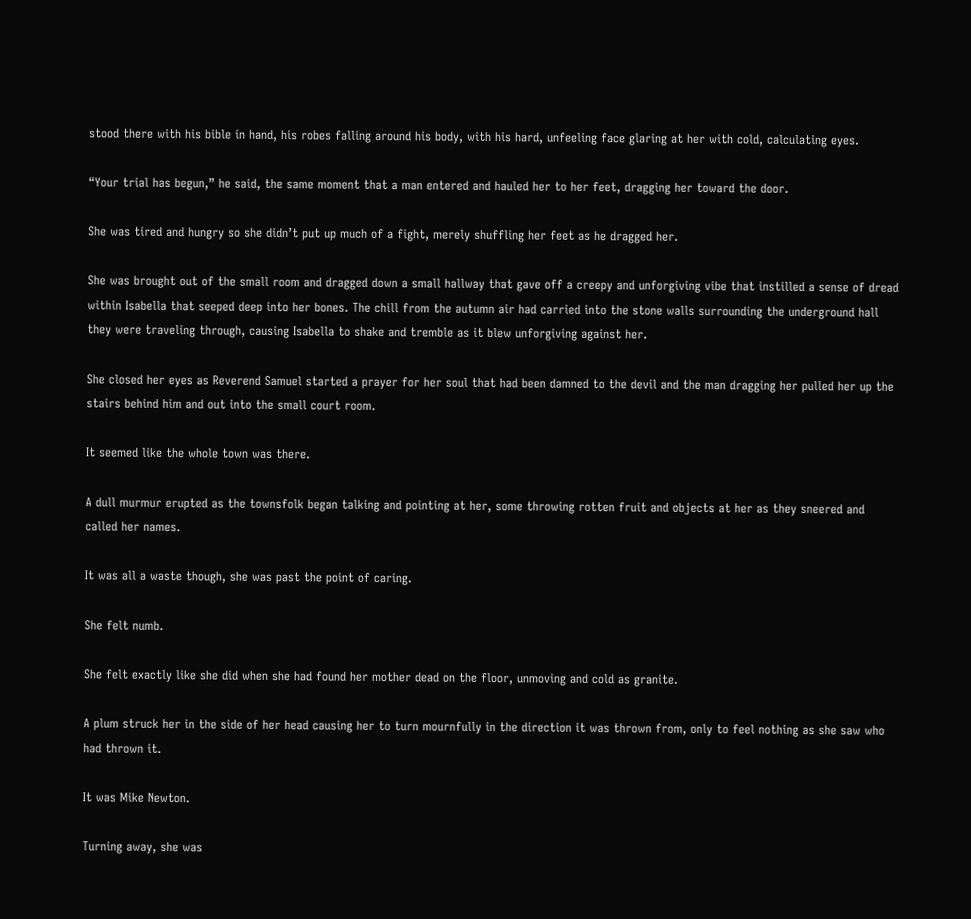stood there with his bible in hand, his robes falling around his body, with his hard, unfeeling face glaring at her with cold, calculating eyes.

“Your trial has begun,” he said, the same moment that a man entered and hauled her to her feet, dragging her toward the door.

She was tired and hungry so she didn’t put up much of a fight, merely shuffling her feet as he dragged her.

She was brought out of the small room and dragged down a small hallway that gave off a creepy and unforgiving vibe that instilled a sense of dread within Isabella that seeped deep into her bones. The chill from the autumn air had carried into the stone walls surrounding the underground hall they were traveling through, causing Isabella to shake and tremble as it blew unforgiving against her.

She closed her eyes as Reverend Samuel started a prayer for her soul that had been damned to the devil and the man dragging her pulled her up the stairs behind him and out into the small court room.

It seemed like the whole town was there.

A dull murmur erupted as the townsfolk began talking and pointing at her, some throwing rotten fruit and objects at her as they sneered and called her names.

It was all a waste though, she was past the point of caring.

She felt numb.

She felt exactly like she did when she had found her mother dead on the floor, unmoving and cold as granite.

A plum struck her in the side of her head causing her to turn mournfully in the direction it was thrown from, only to feel nothing as she saw who had thrown it.

It was Mike Newton.

Turning away, she was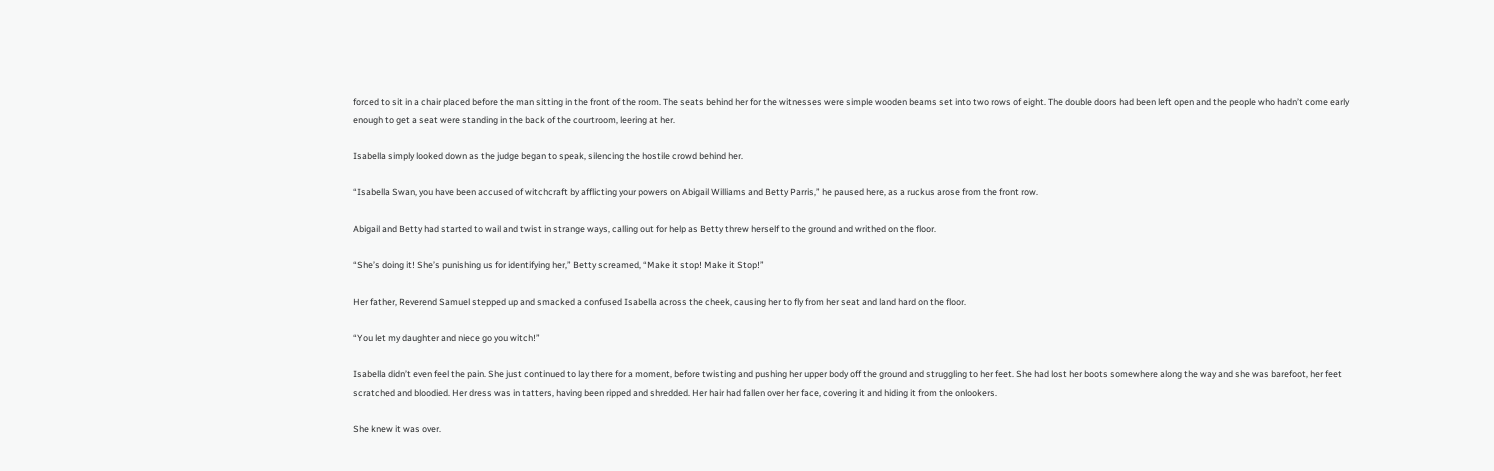forced to sit in a chair placed before the man sitting in the front of the room. The seats behind her for the witnesses were simple wooden beams set into two rows of eight. The double doors had been left open and the people who hadn’t come early enough to get a seat were standing in the back of the courtroom, leering at her.

Isabella simply looked down as the judge began to speak, silencing the hostile crowd behind her.

“Isabella Swan, you have been accused of witchcraft by afflicting your powers on Abigail Williams and Betty Parris,” he paused here, as a ruckus arose from the front row.

Abigail and Betty had started to wail and twist in strange ways, calling out for help as Betty threw herself to the ground and writhed on the floor.

“She’s doing it! She’s punishing us for identifying her,” Betty screamed, “Make it stop! Make it Stop!”

Her father, Reverend Samuel stepped up and smacked a confused Isabella across the cheek, causing her to fly from her seat and land hard on the floor.

“You let my daughter and niece go you witch!”

Isabella didn’t even feel the pain. She just continued to lay there for a moment, before twisting and pushing her upper body off the ground and struggling to her feet. She had lost her boots somewhere along the way and she was barefoot, her feet scratched and bloodied. Her dress was in tatters, having been ripped and shredded. Her hair had fallen over her face, covering it and hiding it from the onlookers.

She knew it was over.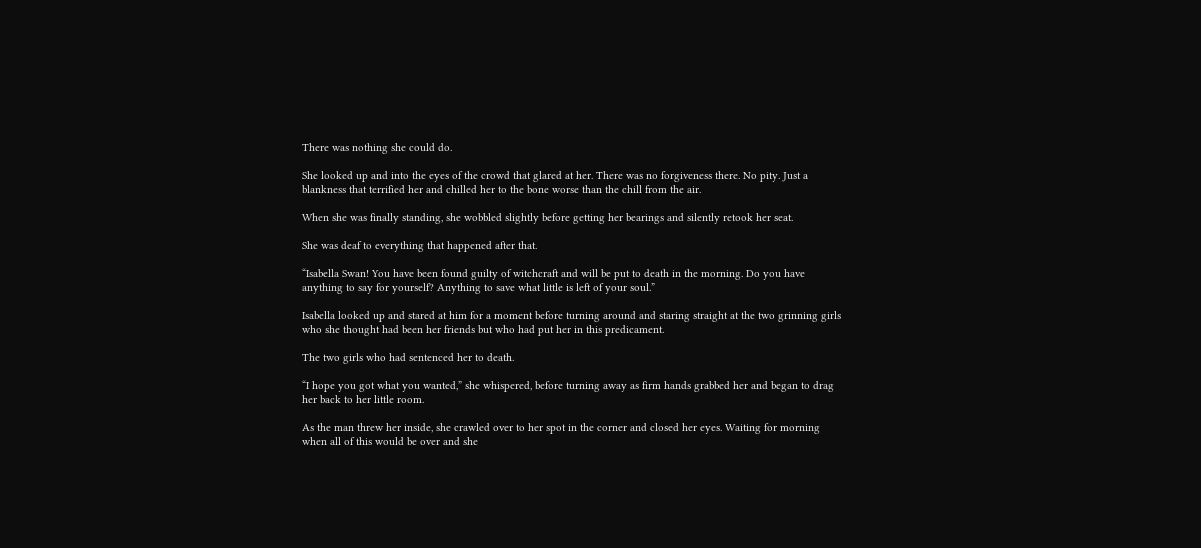There was nothing she could do.

She looked up and into the eyes of the crowd that glared at her. There was no forgiveness there. No pity. Just a blankness that terrified her and chilled her to the bone worse than the chill from the air.

When she was finally standing, she wobbled slightly before getting her bearings and silently retook her seat.

She was deaf to everything that happened after that.

“Isabella Swan! You have been found guilty of witchcraft and will be put to death in the morning. Do you have anything to say for yourself? Anything to save what little is left of your soul.”

Isabella looked up and stared at him for a moment before turning around and staring straight at the two grinning girls who she thought had been her friends but who had put her in this predicament.

The two girls who had sentenced her to death.

“I hope you got what you wanted,” she whispered, before turning away as firm hands grabbed her and began to drag her back to her little room.

As the man threw her inside, she crawled over to her spot in the corner and closed her eyes. Waiting for morning when all of this would be over and she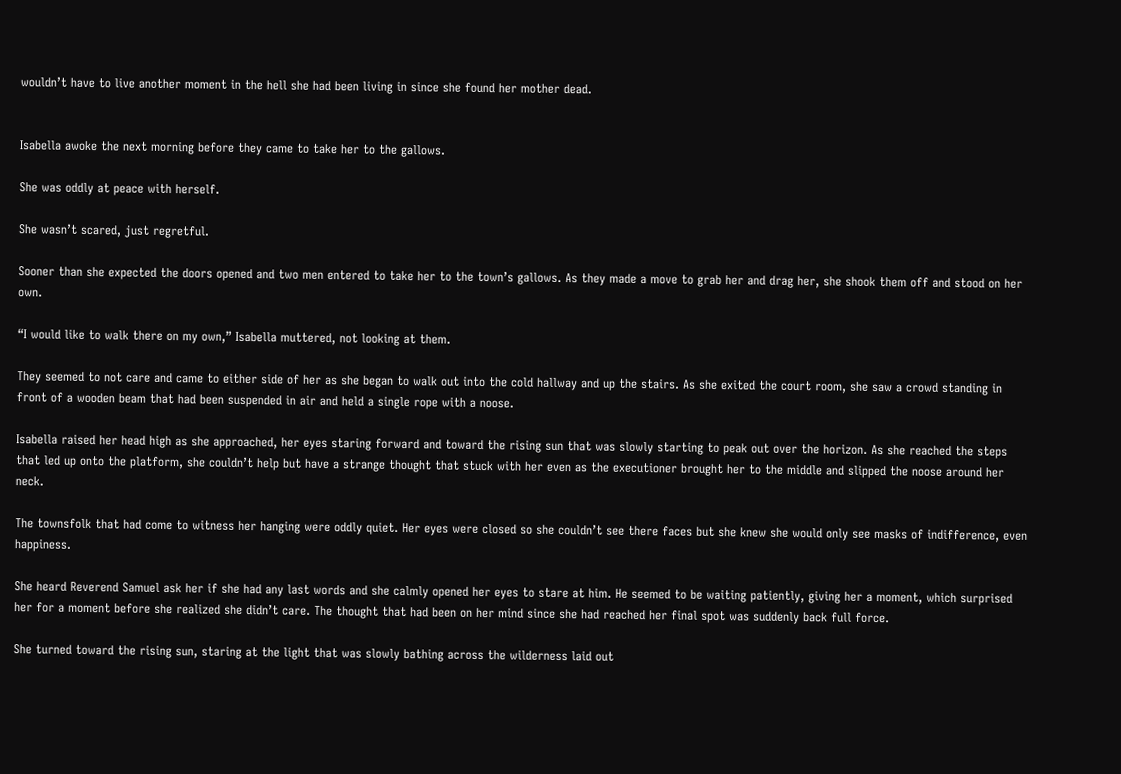wouldn’t have to live another moment in the hell she had been living in since she found her mother dead.


Isabella awoke the next morning before they came to take her to the gallows.

She was oddly at peace with herself.

She wasn’t scared, just regretful.

Sooner than she expected the doors opened and two men entered to take her to the town’s gallows. As they made a move to grab her and drag her, she shook them off and stood on her own.

“I would like to walk there on my own,” Isabella muttered, not looking at them.

They seemed to not care and came to either side of her as she began to walk out into the cold hallway and up the stairs. As she exited the court room, she saw a crowd standing in front of a wooden beam that had been suspended in air and held a single rope with a noose.

Isabella raised her head high as she approached, her eyes staring forward and toward the rising sun that was slowly starting to peak out over the horizon. As she reached the steps that led up onto the platform, she couldn’t help but have a strange thought that stuck with her even as the executioner brought her to the middle and slipped the noose around her neck.

The townsfolk that had come to witness her hanging were oddly quiet. Her eyes were closed so she couldn’t see there faces but she knew she would only see masks of indifference, even happiness.

She heard Reverend Samuel ask her if she had any last words and she calmly opened her eyes to stare at him. He seemed to be waiting patiently, giving her a moment, which surprised her for a moment before she realized she didn’t care. The thought that had been on her mind since she had reached her final spot was suddenly back full force.

She turned toward the rising sun, staring at the light that was slowly bathing across the wilderness laid out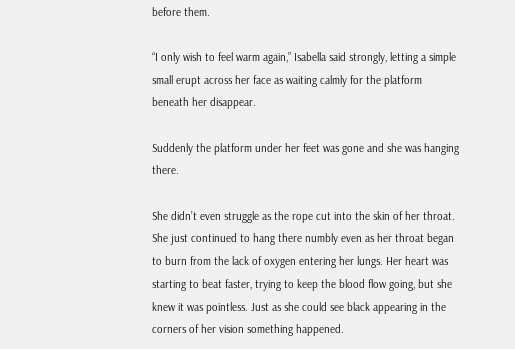before them.

“I only wish to feel warm again,” Isabella said strongly, letting a simple small erupt across her face as waiting calmly for the platform beneath her disappear.

Suddenly the platform under her feet was gone and she was hanging there.

She didn’t even struggle as the rope cut into the skin of her throat. She just continued to hang there numbly even as her throat began to burn from the lack of oxygen entering her lungs. Her heart was starting to beat faster, trying to keep the blood flow going, but she knew it was pointless. Just as she could see black appearing in the corners of her vision something happened.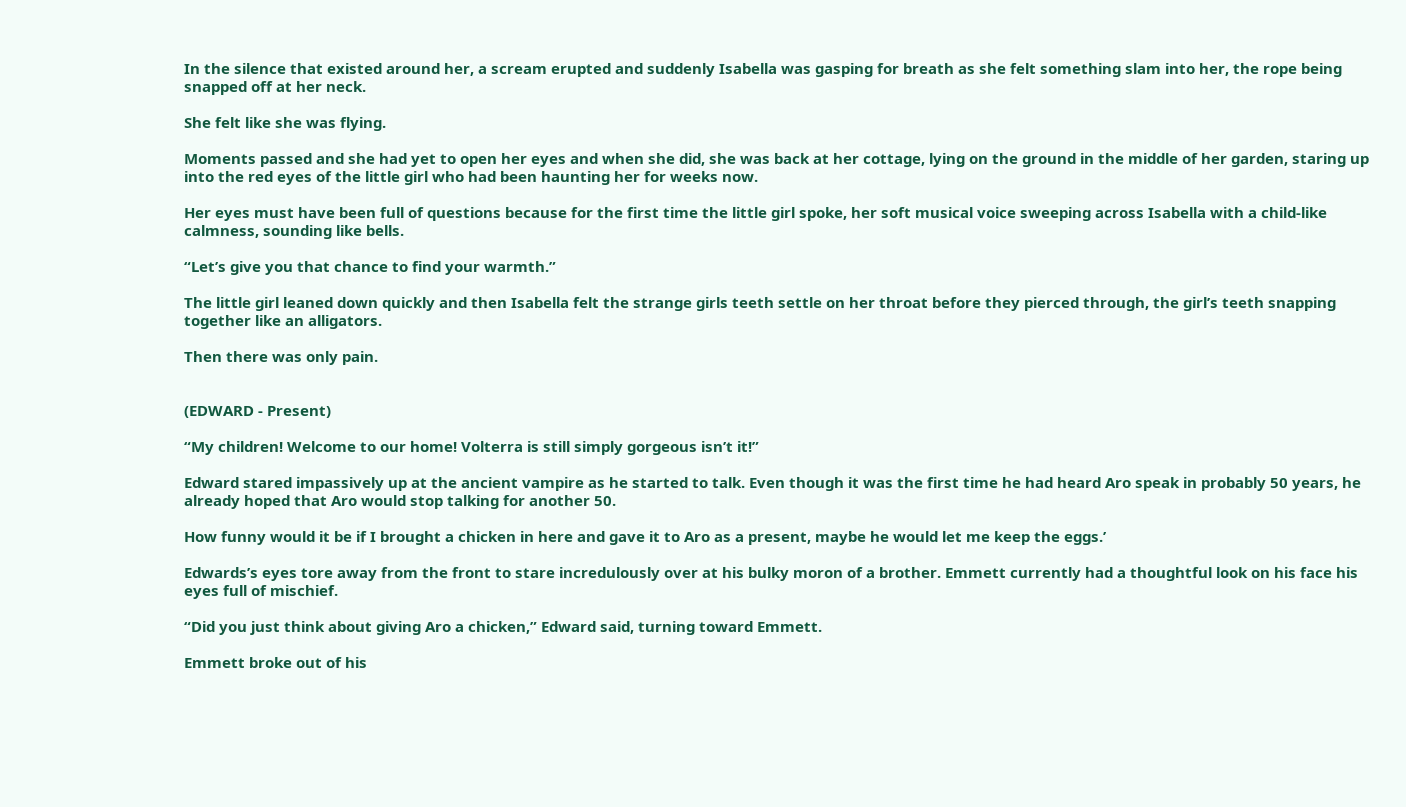In the silence that existed around her, a scream erupted and suddenly Isabella was gasping for breath as she felt something slam into her, the rope being snapped off at her neck.

She felt like she was flying.

Moments passed and she had yet to open her eyes and when she did, she was back at her cottage, lying on the ground in the middle of her garden, staring up into the red eyes of the little girl who had been haunting her for weeks now.

Her eyes must have been full of questions because for the first time the little girl spoke, her soft musical voice sweeping across Isabella with a child-like calmness, sounding like bells.

“Let’s give you that chance to find your warmth.”

The little girl leaned down quickly and then Isabella felt the strange girls teeth settle on her throat before they pierced through, the girl’s teeth snapping together like an alligators.

Then there was only pain.


(EDWARD - Present)

“My children! Welcome to our home! Volterra is still simply gorgeous isn’t it!”

Edward stared impassively up at the ancient vampire as he started to talk. Even though it was the first time he had heard Aro speak in probably 50 years, he already hoped that Aro would stop talking for another 50.

How funny would it be if I brought a chicken in here and gave it to Aro as a present, maybe he would let me keep the eggs.’

Edwards’s eyes tore away from the front to stare incredulously over at his bulky moron of a brother. Emmett currently had a thoughtful look on his face his eyes full of mischief.

“Did you just think about giving Aro a chicken,” Edward said, turning toward Emmett.

Emmett broke out of his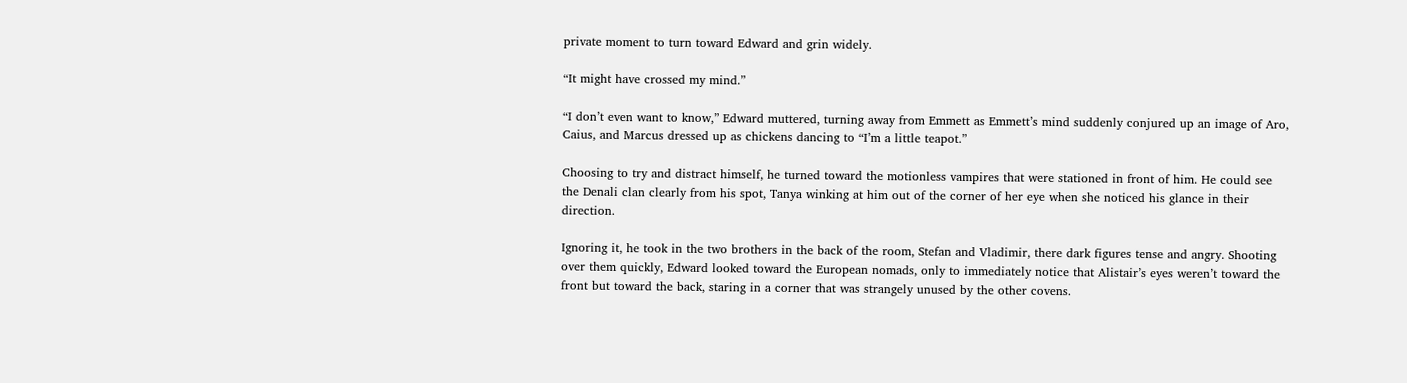private moment to turn toward Edward and grin widely.

“It might have crossed my mind.”

“I don’t even want to know,” Edward muttered, turning away from Emmett as Emmett’s mind suddenly conjured up an image of Aro, Caius, and Marcus dressed up as chickens dancing to “I’m a little teapot.”

Choosing to try and distract himself, he turned toward the motionless vampires that were stationed in front of him. He could see the Denali clan clearly from his spot, Tanya winking at him out of the corner of her eye when she noticed his glance in their direction.

Ignoring it, he took in the two brothers in the back of the room, Stefan and Vladimir, there dark figures tense and angry. Shooting over them quickly, Edward looked toward the European nomads, only to immediately notice that Alistair’s eyes weren’t toward the front but toward the back, staring in a corner that was strangely unused by the other covens.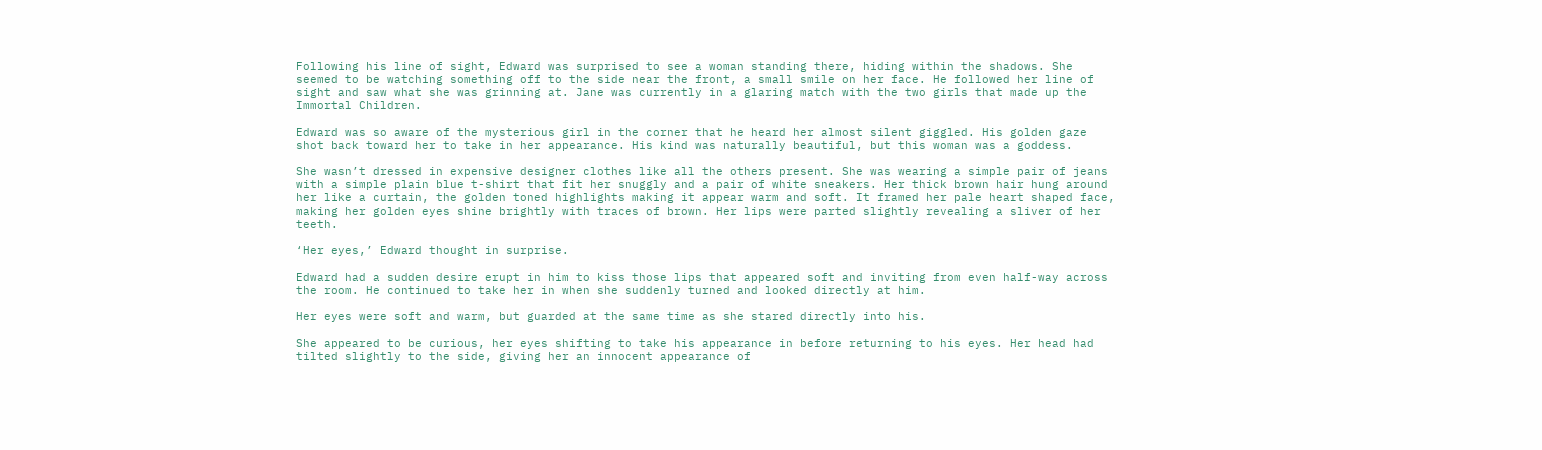Following his line of sight, Edward was surprised to see a woman standing there, hiding within the shadows. She seemed to be watching something off to the side near the front, a small smile on her face. He followed her line of sight and saw what she was grinning at. Jane was currently in a glaring match with the two girls that made up the Immortal Children.

Edward was so aware of the mysterious girl in the corner that he heard her almost silent giggled. His golden gaze shot back toward her to take in her appearance. His kind was naturally beautiful, but this woman was a goddess.

She wasn’t dressed in expensive designer clothes like all the others present. She was wearing a simple pair of jeans with a simple plain blue t-shirt that fit her snuggly and a pair of white sneakers. Her thick brown hair hung around her like a curtain, the golden toned highlights making it appear warm and soft. It framed her pale heart shaped face, making her golden eyes shine brightly with traces of brown. Her lips were parted slightly revealing a sliver of her teeth.

‘Her eyes,’ Edward thought in surprise.

Edward had a sudden desire erupt in him to kiss those lips that appeared soft and inviting from even half-way across the room. He continued to take her in when she suddenly turned and looked directly at him.

Her eyes were soft and warm, but guarded at the same time as she stared directly into his.

She appeared to be curious, her eyes shifting to take his appearance in before returning to his eyes. Her head had tilted slightly to the side, giving her an innocent appearance of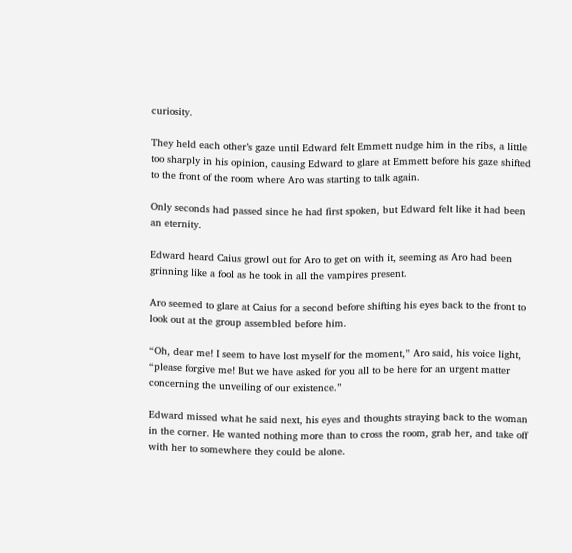curiosity.

They held each other’s gaze until Edward felt Emmett nudge him in the ribs, a little too sharply in his opinion, causing Edward to glare at Emmett before his gaze shifted to the front of the room where Aro was starting to talk again.

Only seconds had passed since he had first spoken, but Edward felt like it had been an eternity.

Edward heard Caius growl out for Aro to get on with it, seeming as Aro had been grinning like a fool as he took in all the vampires present.

Aro seemed to glare at Caius for a second before shifting his eyes back to the front to look out at the group assembled before him.

“Oh, dear me! I seem to have lost myself for the moment,” Aro said, his voice light, “please forgive me! But we have asked for you all to be here for an urgent matter concerning the unveiling of our existence.”

Edward missed what he said next, his eyes and thoughts straying back to the woman in the corner. He wanted nothing more than to cross the room, grab her, and take off with her to somewhere they could be alone.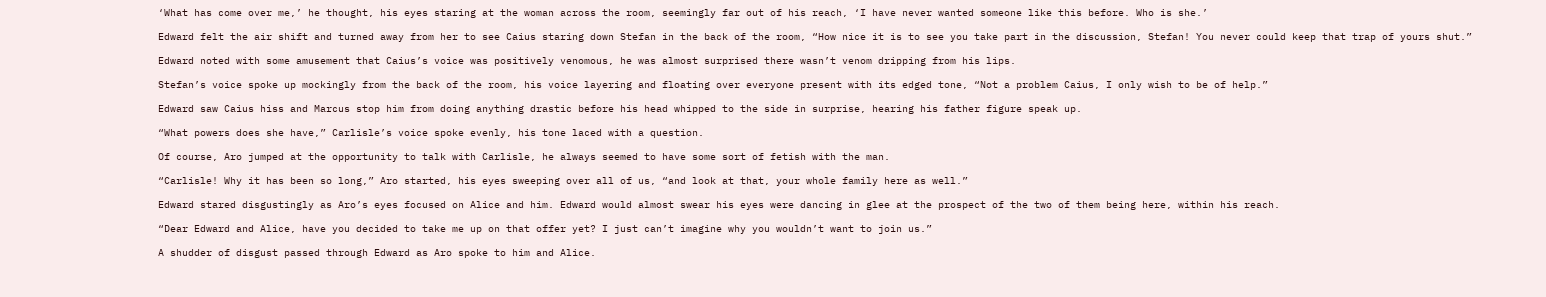‘What has come over me,’ he thought, his eyes staring at the woman across the room, seemingly far out of his reach, ‘I have never wanted someone like this before. Who is she.’

Edward felt the air shift and turned away from her to see Caius staring down Stefan in the back of the room, “How nice it is to see you take part in the discussion, Stefan! You never could keep that trap of yours shut.”

Edward noted with some amusement that Caius’s voice was positively venomous, he was almost surprised there wasn’t venom dripping from his lips.

Stefan’s voice spoke up mockingly from the back of the room, his voice layering and floating over everyone present with its edged tone, “Not a problem Caius, I only wish to be of help.”

Edward saw Caius hiss and Marcus stop him from doing anything drastic before his head whipped to the side in surprise, hearing his father figure speak up.

“What powers does she have,” Carlisle’s voice spoke evenly, his tone laced with a question.

Of course, Aro jumped at the opportunity to talk with Carlisle, he always seemed to have some sort of fetish with the man.

“Carlisle! Why it has been so long,” Aro started, his eyes sweeping over all of us, “and look at that, your whole family here as well.”

Edward stared disgustingly as Aro’s eyes focused on Alice and him. Edward would almost swear his eyes were dancing in glee at the prospect of the two of them being here, within his reach.

“Dear Edward and Alice, have you decided to take me up on that offer yet? I just can’t imagine why you wouldn’t want to join us.”

A shudder of disgust passed through Edward as Aro spoke to him and Alice.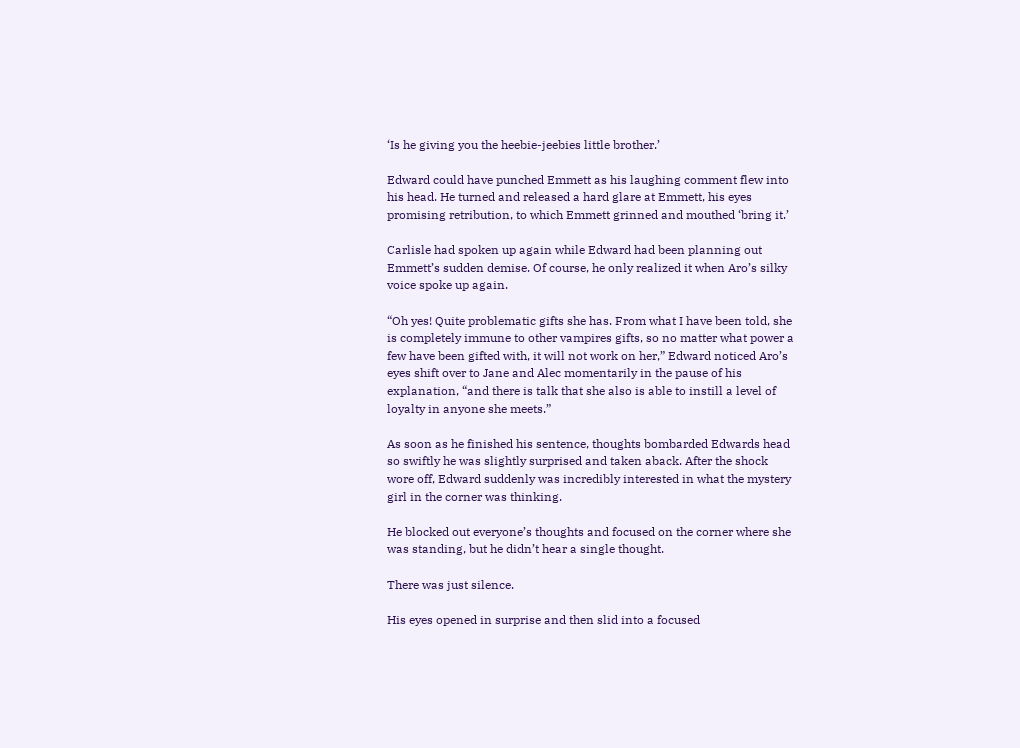‘Is he giving you the heebie-jeebies little brother.’

Edward could have punched Emmett as his laughing comment flew into his head. He turned and released a hard glare at Emmett, his eyes promising retribution, to which Emmett grinned and mouthed ‘bring it.’

Carlisle had spoken up again while Edward had been planning out Emmett’s sudden demise. Of course, he only realized it when Aro’s silky voice spoke up again.

“Oh yes! Quite problematic gifts she has. From what I have been told, she is completely immune to other vampires gifts, so no matter what power a few have been gifted with, it will not work on her,” Edward noticed Aro’s eyes shift over to Jane and Alec momentarily in the pause of his explanation, “and there is talk that she also is able to instill a level of loyalty in anyone she meets.”

As soon as he finished his sentence, thoughts bombarded Edwards head so swiftly he was slightly surprised and taken aback. After the shock wore off, Edward suddenly was incredibly interested in what the mystery girl in the corner was thinking.

He blocked out everyone’s thoughts and focused on the corner where she was standing, but he didn’t hear a single thought.

There was just silence.

His eyes opened in surprise and then slid into a focused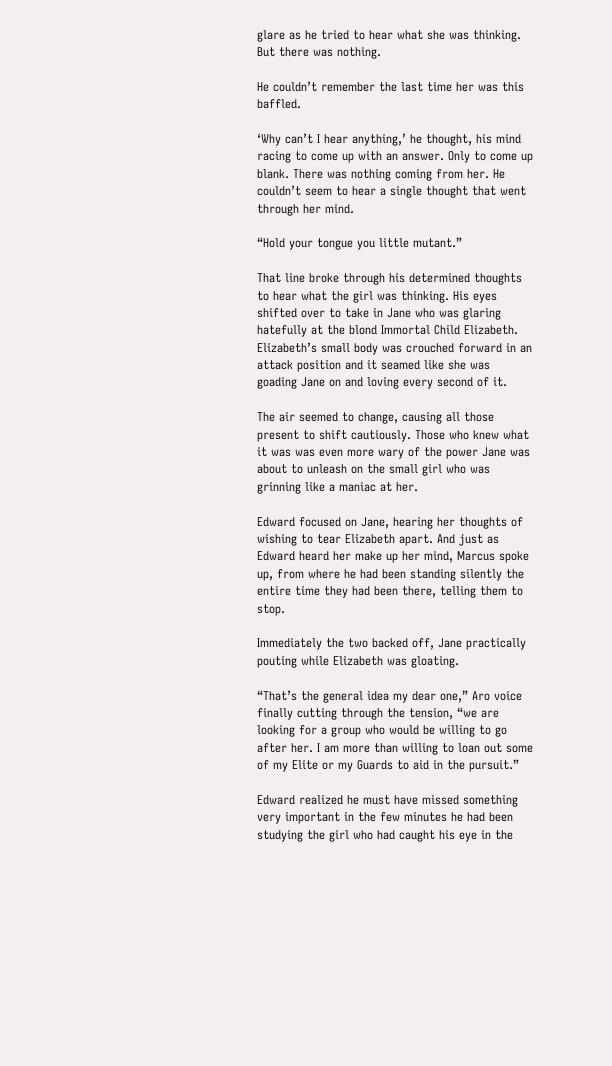glare as he tried to hear what she was thinking. But there was nothing.

He couldn’t remember the last time her was this baffled.

‘Why can’t I hear anything,’ he thought, his mind racing to come up with an answer. Only to come up blank. There was nothing coming from her. He couldn’t seem to hear a single thought that went through her mind.

“Hold your tongue you little mutant.”

That line broke through his determined thoughts to hear what the girl was thinking. His eyes shifted over to take in Jane who was glaring hatefully at the blond Immortal Child Elizabeth. Elizabeth’s small body was crouched forward in an attack position and it seamed like she was goading Jane on and loving every second of it.

The air seemed to change, causing all those present to shift cautiously. Those who knew what it was was even more wary of the power Jane was about to unleash on the small girl who was grinning like a maniac at her.

Edward focused on Jane, hearing her thoughts of wishing to tear Elizabeth apart. And just as Edward heard her make up her mind, Marcus spoke up, from where he had been standing silently the entire time they had been there, telling them to stop.

Immediately the two backed off, Jane practically pouting while Elizabeth was gloating.

“That’s the general idea my dear one,” Aro voice finally cutting through the tension, “we are looking for a group who would be willing to go after her. I am more than willing to loan out some of my Elite or my Guards to aid in the pursuit.”

Edward realized he must have missed something very important in the few minutes he had been studying the girl who had caught his eye in the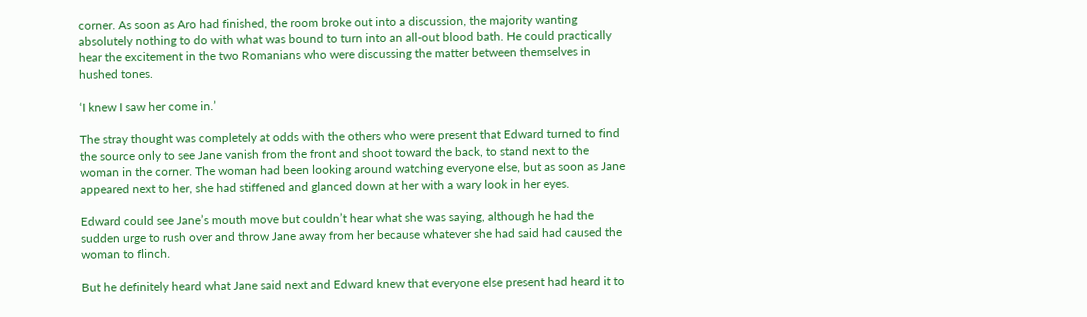corner. As soon as Aro had finished, the room broke out into a discussion, the majority wanting absolutely nothing to do with what was bound to turn into an all-out blood bath. He could practically hear the excitement in the two Romanians who were discussing the matter between themselves in hushed tones.

‘I knew I saw her come in.’

The stray thought was completely at odds with the others who were present that Edward turned to find the source only to see Jane vanish from the front and shoot toward the back, to stand next to the woman in the corner. The woman had been looking around watching everyone else, but as soon as Jane appeared next to her, she had stiffened and glanced down at her with a wary look in her eyes.

Edward could see Jane’s mouth move but couldn’t hear what she was saying, although he had the sudden urge to rush over and throw Jane away from her because whatever she had said had caused the woman to flinch.

But he definitely heard what Jane said next and Edward knew that everyone else present had heard it to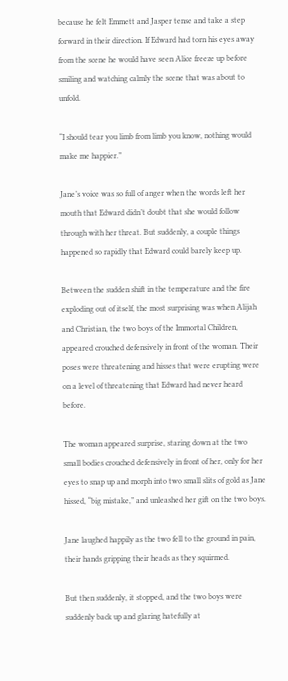because he felt Emmett and Jasper tense and take a step forward in their direction. If Edward had torn his eyes away from the scene he would have seen Alice freeze up before smiling and watching calmly the scene that was about to unfold.

“I should tear you limb from limb you know, nothing would make me happier.”

Jane’s voice was so full of anger when the words left her mouth that Edward didn’t doubt that she would follow through with her threat. But suddenly, a couple things happened so rapidly that Edward could barely keep up.

Between the sudden shift in the temperature and the fire exploding out of itself, the most surprising was when Alijah and Christian, the two boys of the Immortal Children, appeared crouched defensively in front of the woman. Their poses were threatening and hisses that were erupting were on a level of threatening that Edward had never heard before.

The woman appeared surprise, staring down at the two small bodies crouched defensively in front of her, only for her eyes to snap up and morph into two small slits of gold as Jane hissed, “big mistake,” and unleashed her gift on the two boys.

Jane laughed happily as the two fell to the ground in pain, their hands gripping their heads as they squirmed.

But then suddenly, it stopped, and the two boys were suddenly back up and glaring hatefully at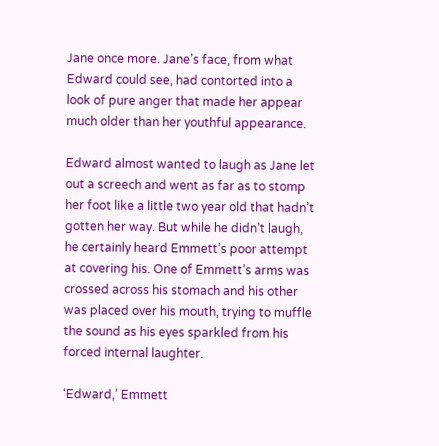Jane once more. Jane’s face, from what Edward could see, had contorted into a look of pure anger that made her appear much older than her youthful appearance.

Edward almost wanted to laugh as Jane let out a screech and went as far as to stomp her foot like a little two year old that hadn’t gotten her way. But while he didn’t laugh, he certainly heard Emmett’s poor attempt at covering his. One of Emmett’s arms was crossed across his stomach and his other was placed over his mouth, trying to muffle the sound as his eyes sparkled from his forced internal laughter.

‘Edward,’ Emmett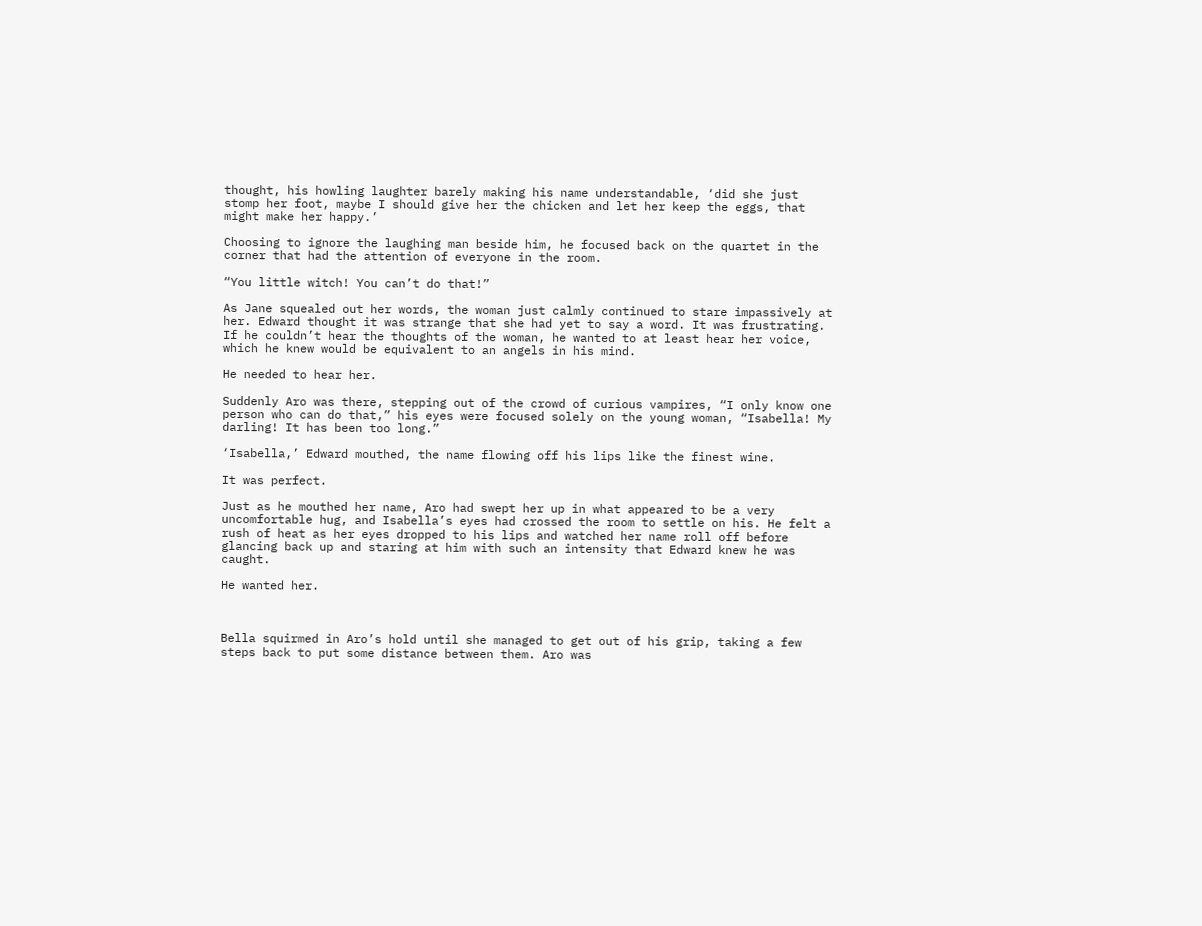thought, his howling laughter barely making his name understandable, ‘did she just stomp her foot, maybe I should give her the chicken and let her keep the eggs, that might make her happy.’

Choosing to ignore the laughing man beside him, he focused back on the quartet in the corner that had the attention of everyone in the room.

“You little witch! You can’t do that!”

As Jane squealed out her words, the woman just calmly continued to stare impassively at her. Edward thought it was strange that she had yet to say a word. It was frustrating. If he couldn’t hear the thoughts of the woman, he wanted to at least hear her voice, which he knew would be equivalent to an angels in his mind.

He needed to hear her.

Suddenly Aro was there, stepping out of the crowd of curious vampires, “I only know one person who can do that,” his eyes were focused solely on the young woman, “Isabella! My darling! It has been too long.”

‘Isabella,’ Edward mouthed, the name flowing off his lips like the finest wine.

It was perfect.

Just as he mouthed her name, Aro had swept her up in what appeared to be a very uncomfortable hug, and Isabella’s eyes had crossed the room to settle on his. He felt a rush of heat as her eyes dropped to his lips and watched her name roll off before glancing back up and staring at him with such an intensity that Edward knew he was caught.

He wanted her.



Bella squirmed in Aro’s hold until she managed to get out of his grip, taking a few steps back to put some distance between them. Aro was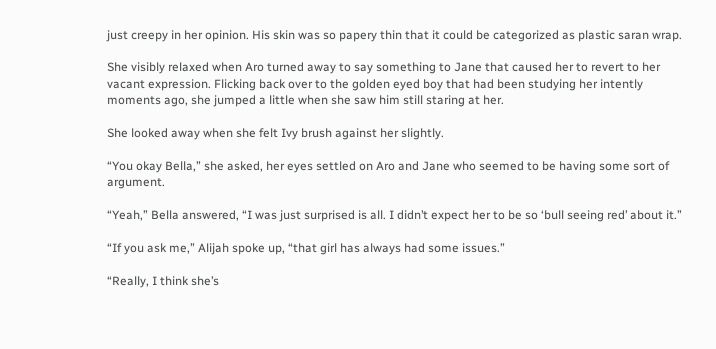just creepy in her opinion. His skin was so papery thin that it could be categorized as plastic saran wrap.

She visibly relaxed when Aro turned away to say something to Jane that caused her to revert to her vacant expression. Flicking back over to the golden eyed boy that had been studying her intently moments ago, she jumped a little when she saw him still staring at her.

She looked away when she felt Ivy brush against her slightly.

“You okay Bella,” she asked, her eyes settled on Aro and Jane who seemed to be having some sort of argument.

“Yeah,” Bella answered, “I was just surprised is all. I didn’t expect her to be so ‘bull seeing red’ about it.”

“If you ask me,” Alijah spoke up, “that girl has always had some issues.”

“Really, I think she’s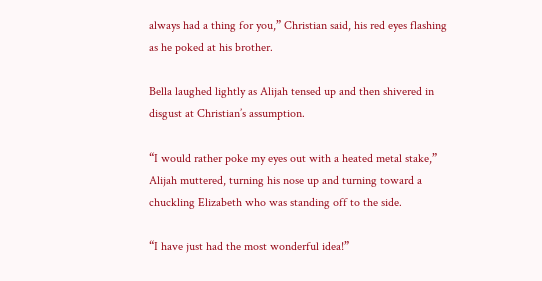always had a thing for you,” Christian said, his red eyes flashing as he poked at his brother.

Bella laughed lightly as Alijah tensed up and then shivered in disgust at Christian’s assumption.

“I would rather poke my eyes out with a heated metal stake,” Alijah muttered, turning his nose up and turning toward a chuckling Elizabeth who was standing off to the side.

“I have just had the most wonderful idea!”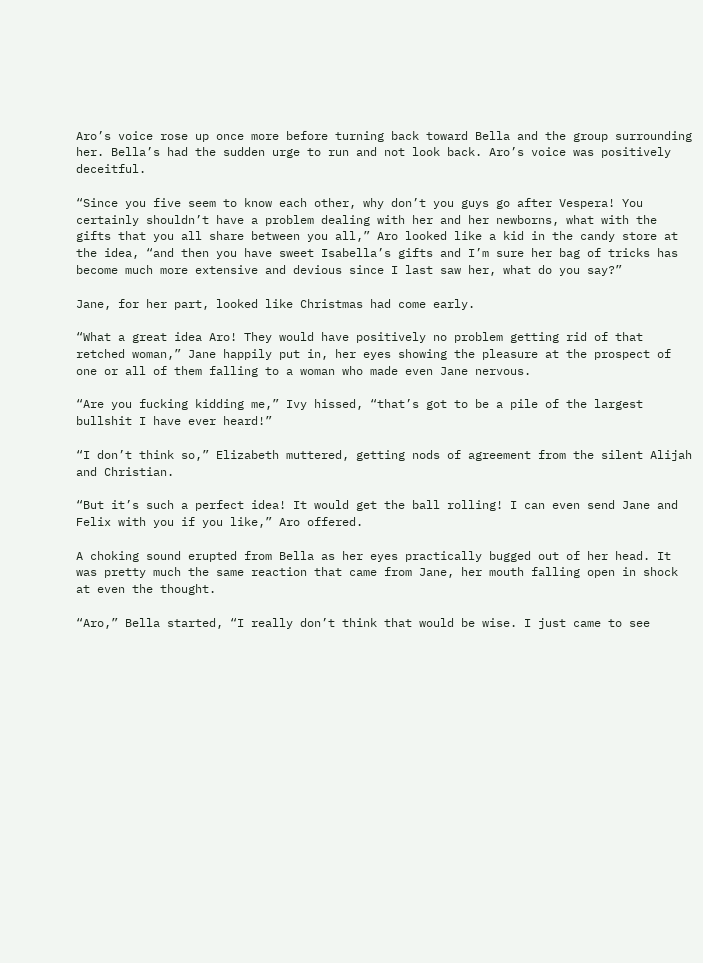Aro’s voice rose up once more before turning back toward Bella and the group surrounding her. Bella’s had the sudden urge to run and not look back. Aro’s voice was positively deceitful.

“Since you five seem to know each other, why don’t you guys go after Vespera! You certainly shouldn’t have a problem dealing with her and her newborns, what with the gifts that you all share between you all,” Aro looked like a kid in the candy store at the idea, “and then you have sweet Isabella’s gifts and I’m sure her bag of tricks has become much more extensive and devious since I last saw her, what do you say?”

Jane, for her part, looked like Christmas had come early.

“What a great idea Aro! They would have positively no problem getting rid of that retched woman,” Jane happily put in, her eyes showing the pleasure at the prospect of one or all of them falling to a woman who made even Jane nervous.

“Are you fucking kidding me,” Ivy hissed, “that’s got to be a pile of the largest bullshit I have ever heard!”

“I don’t think so,” Elizabeth muttered, getting nods of agreement from the silent Alijah and Christian.

“But it’s such a perfect idea! It would get the ball rolling! I can even send Jane and Felix with you if you like,” Aro offered.

A choking sound erupted from Bella as her eyes practically bugged out of her head. It was pretty much the same reaction that came from Jane, her mouth falling open in shock at even the thought.

“Aro,” Bella started, “I really don’t think that would be wise. I just came to see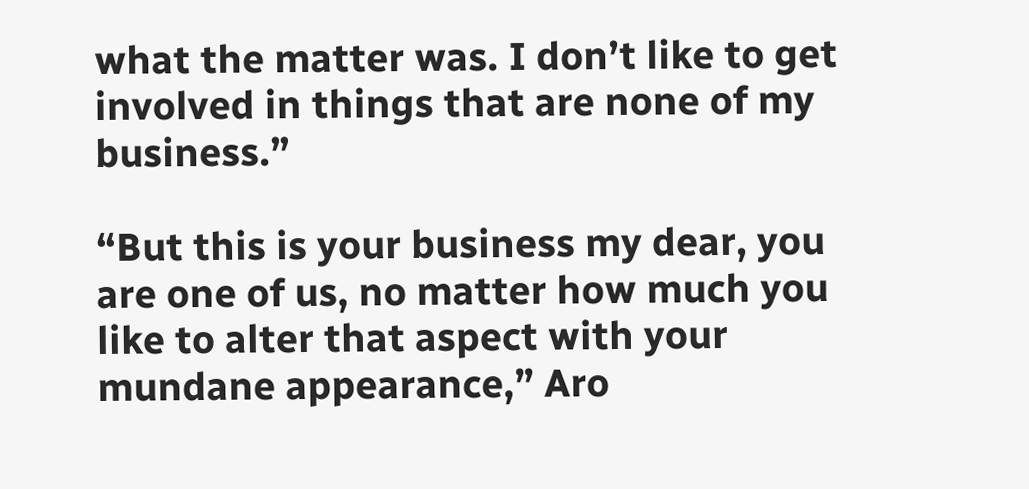what the matter was. I don’t like to get involved in things that are none of my business.”

“But this is your business my dear, you are one of us, no matter how much you like to alter that aspect with your mundane appearance,” Aro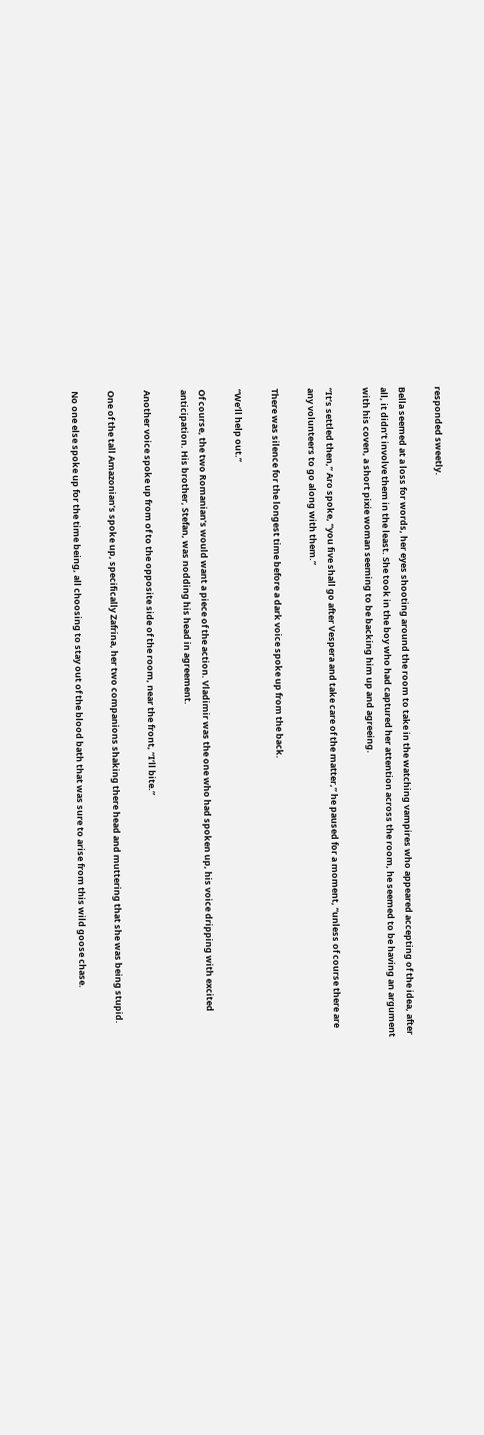responded sweetly.

Bella seemed at a loss for words, her eyes shooting around the room to take in the watching vampires who appeared accepting of the idea, after all, it didn’t involve them in the least. She took in the boy who had captured her attention across the room, he seemed to be having an argument with his coven, a short pixie woman seeming to be backing him up and agreeing.

“It’s settled then,” Aro spoke, “you five shall go after Vespera and take care of the matter,” he paused for a moment, “unless of course there are any volunteers to go along with them.”

There was silence for the longest time before a dark voice spoke up from the back.

“We’ll help out.”

Of course, the two Romanian’s would want a piece of the action. Vladimir was the one who had spoken up, his voice dripping with excited anticipation. His brother, Stefan, was nodding his head in agreement.

Another voice spoke up from of to the opposite side of the room, near the front, “I’ll bite.”

One of the tall Amazonian’s spoke up, specifically Zafrina, her two companions shaking there head and muttering that she was being stupid.

No one else spoke up for the time being, all choosing to stay out of the blood bath that was sure to arise from this wild goose chase.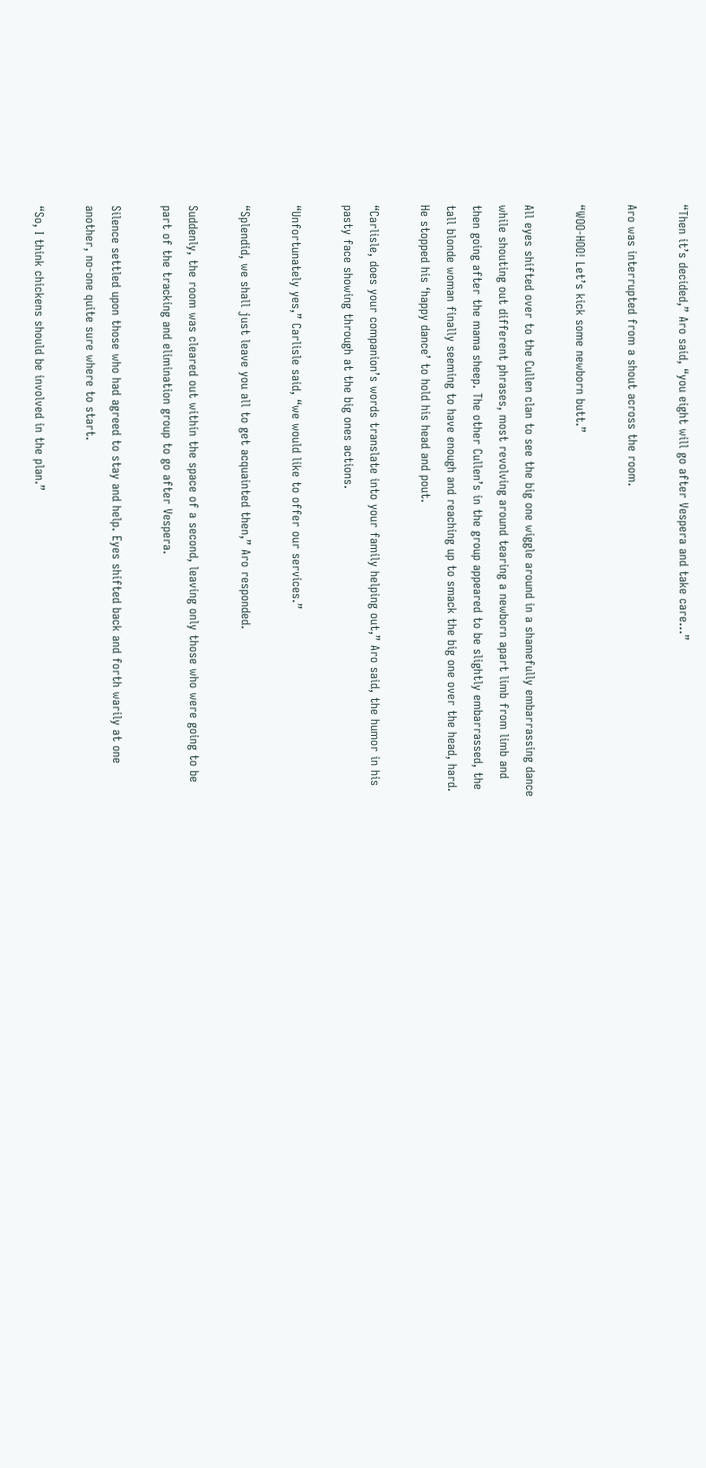“Then it’s decided,” Aro said, “you eight will go after Vespera and take care…”

Aro was interrupted from a shout across the room.

“WOO-HOO! Let’s kick some newborn butt.”

All eyes shifted over to the Cullen clan to see the big one wiggle around in a shamefully embarrassing dance while shouting out different phrases, most revolving around tearing a newborn apart limb from limb and then going after the mama sheep. The other Cullen’s in the group appeared to be slightly embarrassed, the tall blonde woman finally seeming to have enough and reaching up to smack the big one over the head, hard. He stopped his ‘happy dance’ to hold his head and pout.

“Carlisle, does your companion’s words translate into your family helping out,” Aro said, the humor in his pasty face showing through at the big ones actions.

“Unfortunately yes,” Carlisle said, “we would like to offer our services.”

“Splendid, we shall just leave you all to get acquainted then,” Aro responded.

Suddenly, the room was cleared out within the space of a second, leaving only those who were going to be part of the tracking and elimination group to go after Vespera.

Silence settled upon those who had agreed to stay and help. Eyes shifted back and forth warily at one another, no-one quite sure where to start.

“So, I think chickens should be involved in the plan.”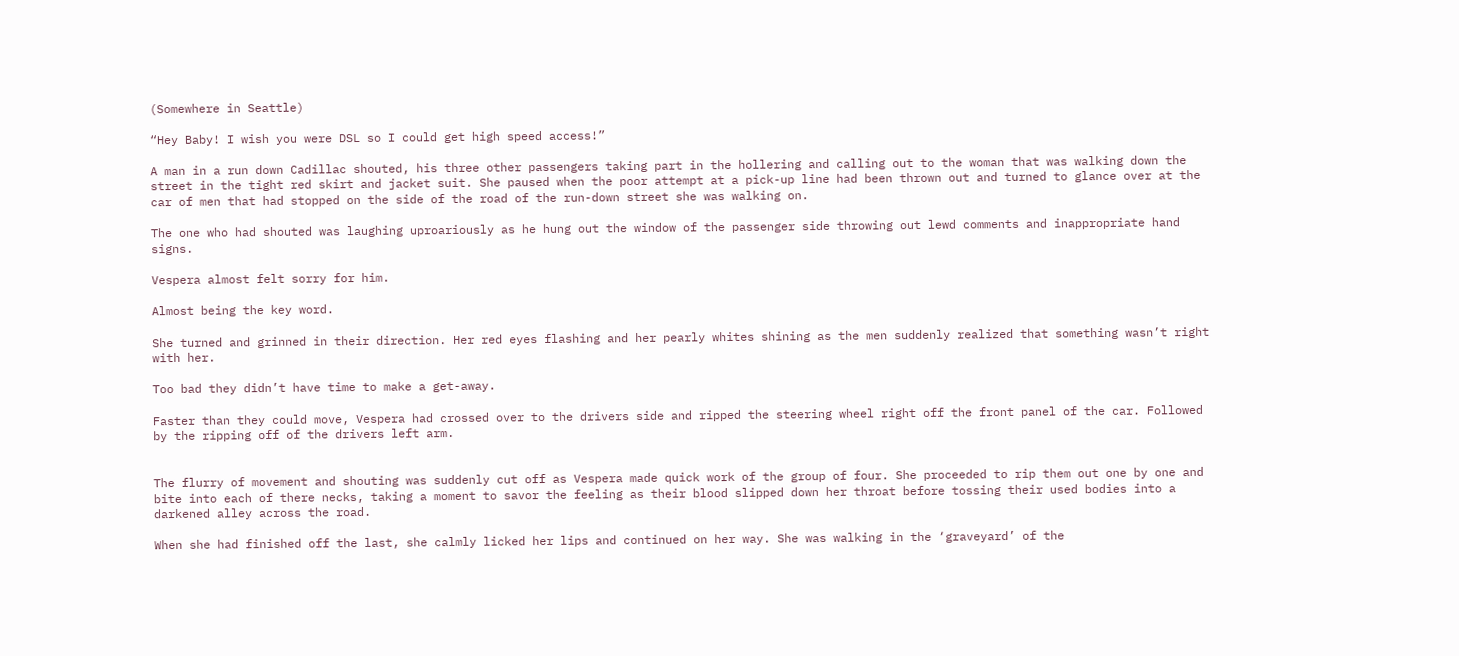(Somewhere in Seattle)

“Hey Baby! I wish you were DSL so I could get high speed access!”

A man in a run down Cadillac shouted, his three other passengers taking part in the hollering and calling out to the woman that was walking down the street in the tight red skirt and jacket suit. She paused when the poor attempt at a pick-up line had been thrown out and turned to glance over at the car of men that had stopped on the side of the road of the run-down street she was walking on.

The one who had shouted was laughing uproariously as he hung out the window of the passenger side throwing out lewd comments and inappropriate hand signs.

Vespera almost felt sorry for him.

Almost being the key word.

She turned and grinned in their direction. Her red eyes flashing and her pearly whites shining as the men suddenly realized that something wasn’t right with her.

Too bad they didn’t have time to make a get-away.

Faster than they could move, Vespera had crossed over to the drivers side and ripped the steering wheel right off the front panel of the car. Followed by the ripping off of the drivers left arm.


The flurry of movement and shouting was suddenly cut off as Vespera made quick work of the group of four. She proceeded to rip them out one by one and bite into each of there necks, taking a moment to savor the feeling as their blood slipped down her throat before tossing their used bodies into a darkened alley across the road.

When she had finished off the last, she calmly licked her lips and continued on her way. She was walking in the ‘graveyard’ of the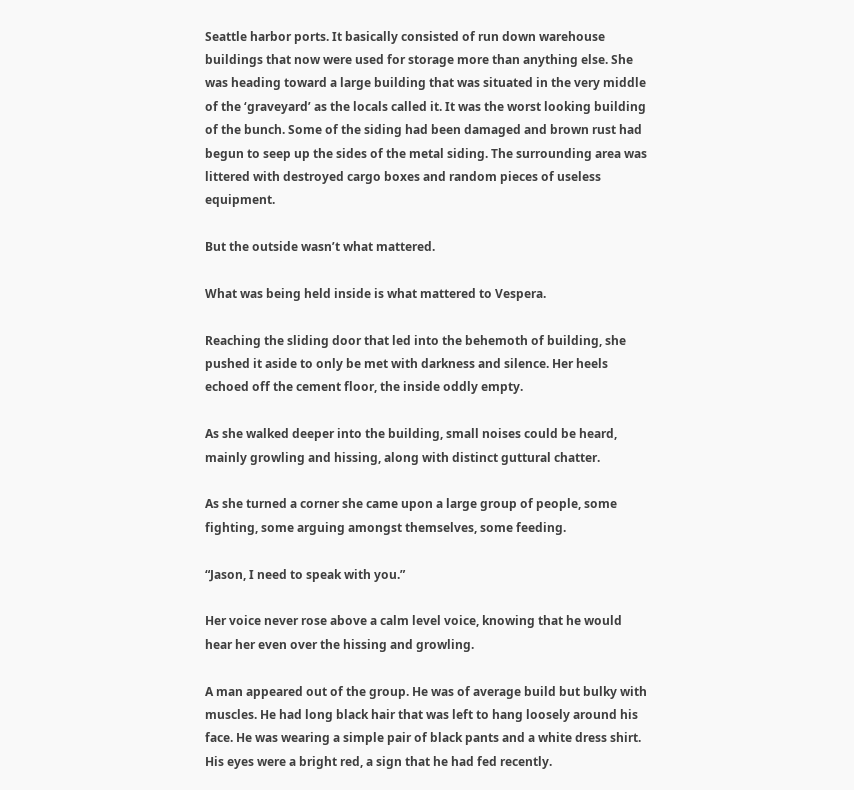Seattle harbor ports. It basically consisted of run down warehouse buildings that now were used for storage more than anything else. She was heading toward a large building that was situated in the very middle of the ‘graveyard’ as the locals called it. It was the worst looking building of the bunch. Some of the siding had been damaged and brown rust had begun to seep up the sides of the metal siding. The surrounding area was littered with destroyed cargo boxes and random pieces of useless equipment.

But the outside wasn’t what mattered.

What was being held inside is what mattered to Vespera.

Reaching the sliding door that led into the behemoth of building, she pushed it aside to only be met with darkness and silence. Her heels echoed off the cement floor, the inside oddly empty.

As she walked deeper into the building, small noises could be heard, mainly growling and hissing, along with distinct guttural chatter.

As she turned a corner she came upon a large group of people, some fighting, some arguing amongst themselves, some feeding.

“Jason, I need to speak with you.”

Her voice never rose above a calm level voice, knowing that he would hear her even over the hissing and growling.

A man appeared out of the group. He was of average build but bulky with muscles. He had long black hair that was left to hang loosely around his face. He was wearing a simple pair of black pants and a white dress shirt. His eyes were a bright red, a sign that he had fed recently.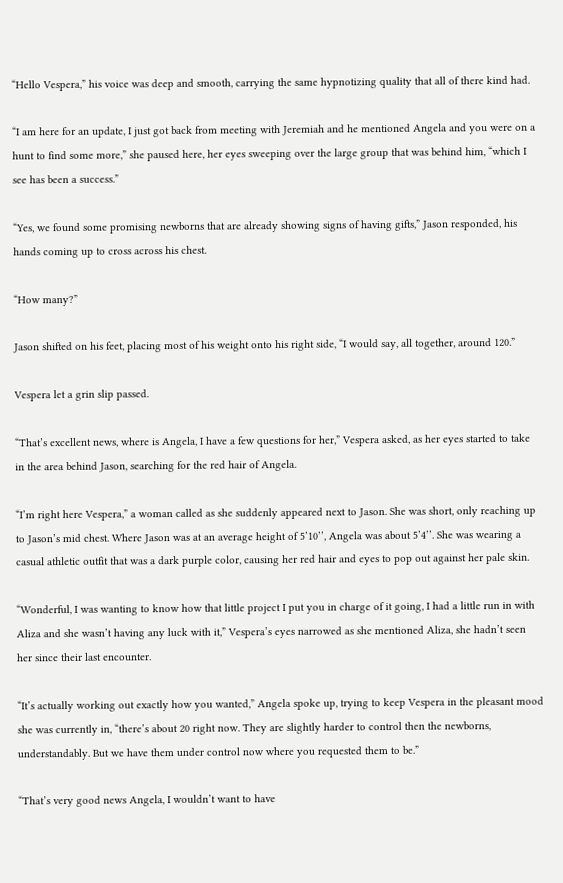“Hello Vespera,” his voice was deep and smooth, carrying the same hypnotizing quality that all of there kind had.

“I am here for an update, I just got back from meeting with Jeremiah and he mentioned Angela and you were on a hunt to find some more,” she paused here, her eyes sweeping over the large group that was behind him, “which I see has been a success.”

“Yes, we found some promising newborns that are already showing signs of having gifts,” Jason responded, his hands coming up to cross across his chest.

“How many?”

Jason shifted on his feet, placing most of his weight onto his right side, “I would say, all together, around 120.”

Vespera let a grin slip passed.

“That’s excellent news, where is Angela, I have a few questions for her,” Vespera asked, as her eyes started to take in the area behind Jason, searching for the red hair of Angela.

“I’m right here Vespera,” a woman called as she suddenly appeared next to Jason. She was short, only reaching up to Jason’s mid chest. Where Jason was at an average height of 5’10’’, Angela was about 5’4’’. She was wearing a casual athletic outfit that was a dark purple color, causing her red hair and eyes to pop out against her pale skin.

“Wonderful, I was wanting to know how that little project I put you in charge of it going, I had a little run in with Aliza and she wasn’t having any luck with it,” Vespera’s eyes narrowed as she mentioned Aliza, she hadn’t seen her since their last encounter.

“It’s actually working out exactly how you wanted,” Angela spoke up, trying to keep Vespera in the pleasant mood she was currently in, “there’s about 20 right now. They are slightly harder to control then the newborns, understandably. But we have them under control now where you requested them to be.”

“That’s very good news Angela, I wouldn’t want to have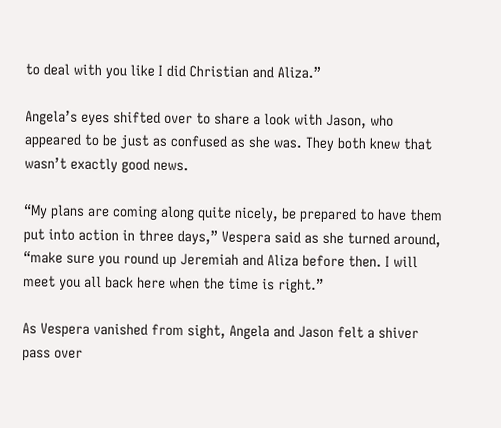to deal with you like I did Christian and Aliza.”

Angela’s eyes shifted over to share a look with Jason, who appeared to be just as confused as she was. They both knew that wasn’t exactly good news.

“My plans are coming along quite nicely, be prepared to have them put into action in three days,” Vespera said as she turned around, “make sure you round up Jeremiah and Aliza before then. I will meet you all back here when the time is right.”

As Vespera vanished from sight, Angela and Jason felt a shiver pass over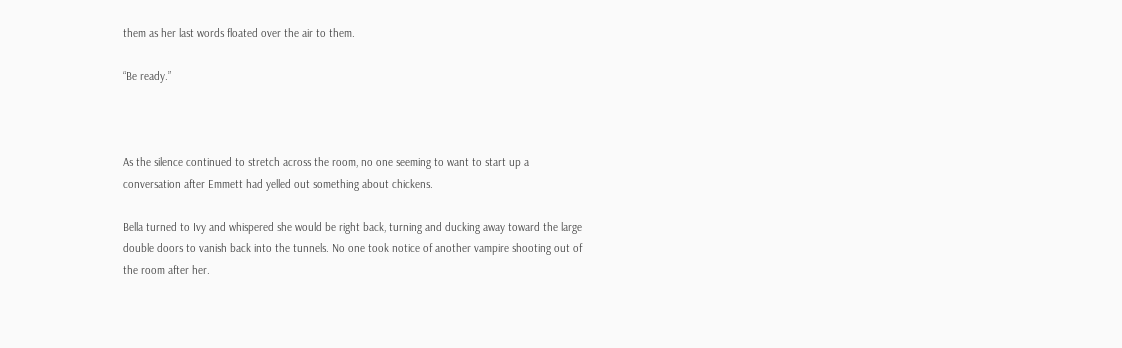them as her last words floated over the air to them.

“Be ready.”



As the silence continued to stretch across the room, no one seeming to want to start up a conversation after Emmett had yelled out something about chickens.

Bella turned to Ivy and whispered she would be right back, turning and ducking away toward the large double doors to vanish back into the tunnels. No one took notice of another vampire shooting out of the room after her.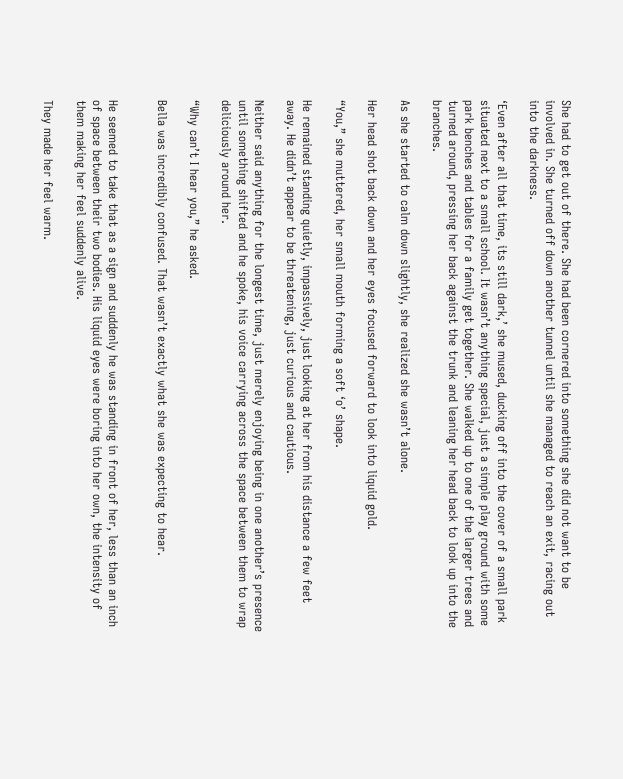She had to get out of there. She had been cornered into something she did not want to be involved in. She turned off down another tunnel until she managed to reach an exit, racing out into the darkness.

‘Even after all that time, its still dark,’ she mused, ducking off into the cover of a small park situated next to a small school. It wasn’t anything special, just a simple play ground with some park benches and tables for a family get together. She walked up to one of the larger trees and turned around, pressing her back against the trunk and leaning her head back to look up into the branches.

As she started to calm down slightly, she realized she wasn’t alone.

Her head shot back down and her eyes focused forward to look into liquid gold.

“You,” she muttered, her small mouth forming a soft ‘o’ shape.

He remained standing quietly, impassively, just looking at her from his distance a few feet away. He didn’t appear to be threatening, just curious and cautious.

Neither said anything for the longest time, just merely enjoying being in one another’s presence until something shifted and he spoke, his voice carrying across the space between them to wrap deliciously around her.

“Why can’t I hear you,” he asked.

Bella was incredibly confused. That wasn’t exactly what she was expecting to hear.


He seemed to take that as a sign and suddenly he was standing in front of her, less than an inch of space between their two bodies. His liquid eyes were boring into her own, the intensity of them making her feel suddenly alive.

They made her feel warm.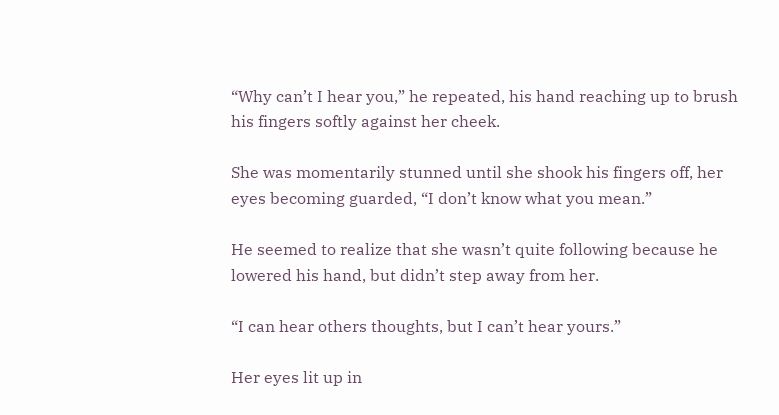“Why can’t I hear you,” he repeated, his hand reaching up to brush his fingers softly against her cheek.

She was momentarily stunned until she shook his fingers off, her eyes becoming guarded, “I don’t know what you mean.”

He seemed to realize that she wasn’t quite following because he lowered his hand, but didn’t step away from her.

“I can hear others thoughts, but I can’t hear yours.”

Her eyes lit up in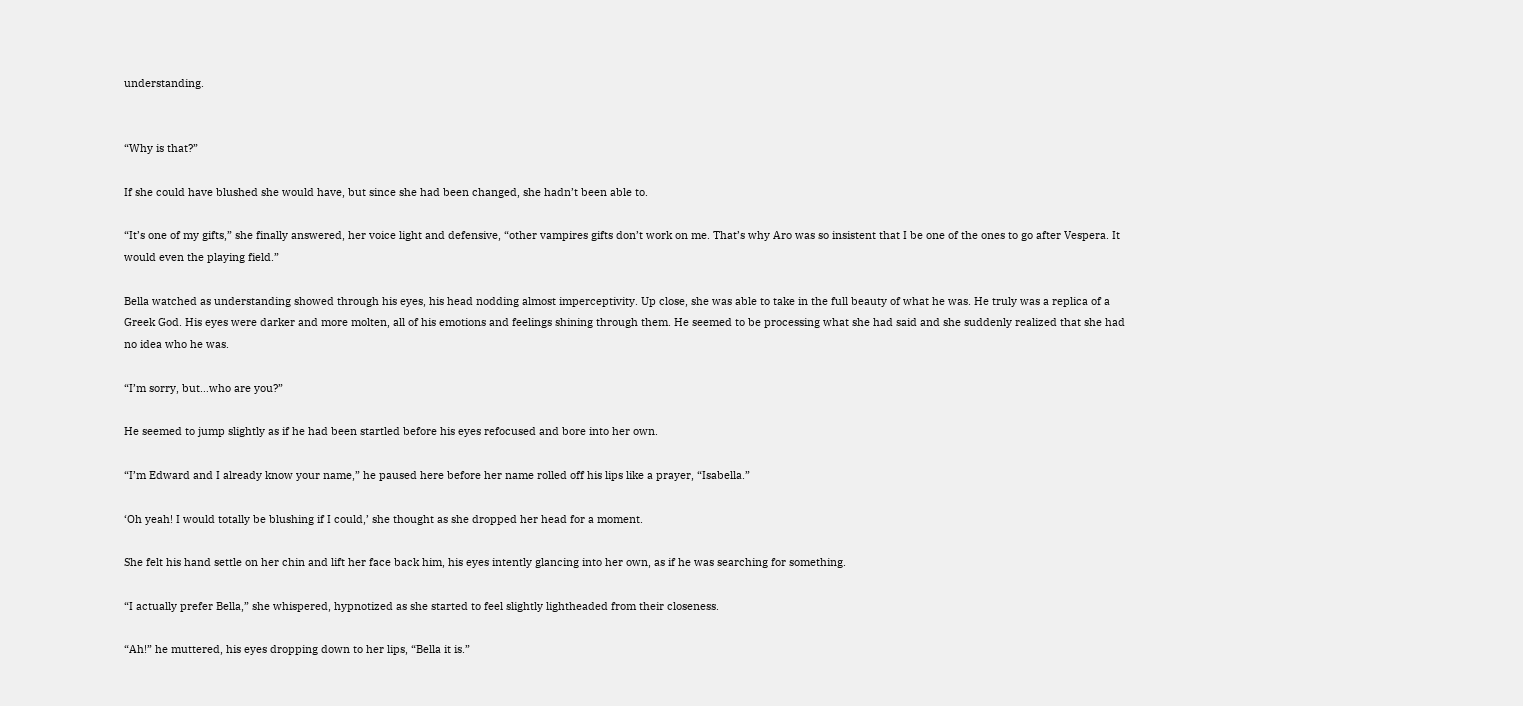understanding.


“Why is that?”

If she could have blushed she would have, but since she had been changed, she hadn’t been able to.

“It’s one of my gifts,” she finally answered, her voice light and defensive, “other vampires gifts don’t work on me. That’s why Aro was so insistent that I be one of the ones to go after Vespera. It would even the playing field.”

Bella watched as understanding showed through his eyes, his head nodding almost imperceptivity. Up close, she was able to take in the full beauty of what he was. He truly was a replica of a Greek God. His eyes were darker and more molten, all of his emotions and feelings shining through them. He seemed to be processing what she had said and she suddenly realized that she had no idea who he was.

“I’m sorry, but…who are you?”

He seemed to jump slightly as if he had been startled before his eyes refocused and bore into her own.

“I’m Edward and I already know your name,” he paused here before her name rolled off his lips like a prayer, “Isabella.”

‘Oh yeah! I would totally be blushing if I could,’ she thought as she dropped her head for a moment.

She felt his hand settle on her chin and lift her face back him, his eyes intently glancing into her own, as if he was searching for something.

“I actually prefer Bella,” she whispered, hypnotized as she started to feel slightly lightheaded from their closeness.

“Ah!” he muttered, his eyes dropping down to her lips, “Bella it is.”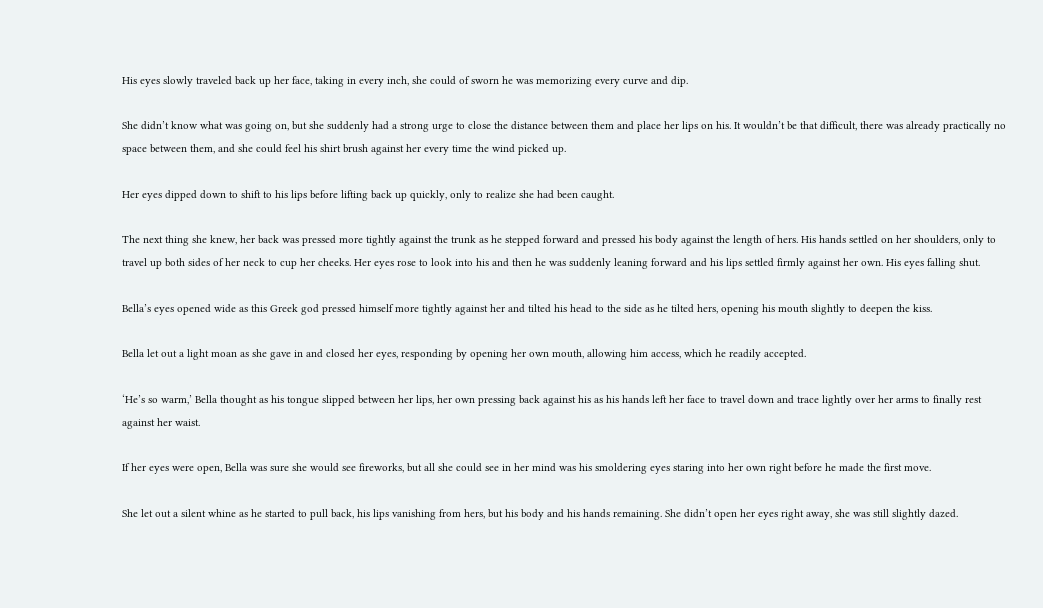His eyes slowly traveled back up her face, taking in every inch, she could of sworn he was memorizing every curve and dip.

She didn’t know what was going on, but she suddenly had a strong urge to close the distance between them and place her lips on his. It wouldn’t be that difficult, there was already practically no space between them, and she could feel his shirt brush against her every time the wind picked up.

Her eyes dipped down to shift to his lips before lifting back up quickly, only to realize she had been caught.

The next thing she knew, her back was pressed more tightly against the trunk as he stepped forward and pressed his body against the length of hers. His hands settled on her shoulders, only to travel up both sides of her neck to cup her cheeks. Her eyes rose to look into his and then he was suddenly leaning forward and his lips settled firmly against her own. His eyes falling shut.

Bella’s eyes opened wide as this Greek god pressed himself more tightly against her and tilted his head to the side as he tilted hers, opening his mouth slightly to deepen the kiss.

Bella let out a light moan as she gave in and closed her eyes, responding by opening her own mouth, allowing him access, which he readily accepted.

‘He’s so warm,’ Bella thought as his tongue slipped between her lips, her own pressing back against his as his hands left her face to travel down and trace lightly over her arms to finally rest against her waist.

If her eyes were open, Bella was sure she would see fireworks, but all she could see in her mind was his smoldering eyes staring into her own right before he made the first move.

She let out a silent whine as he started to pull back, his lips vanishing from hers, but his body and his hands remaining. She didn’t open her eyes right away, she was still slightly dazed.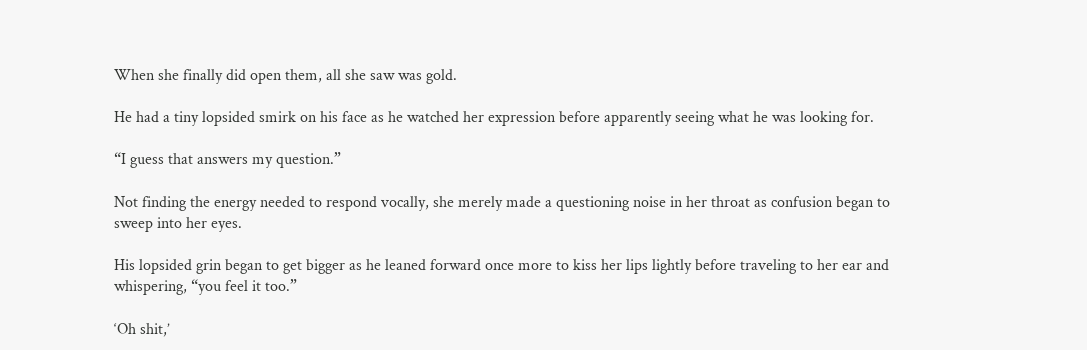When she finally did open them, all she saw was gold.

He had a tiny lopsided smirk on his face as he watched her expression before apparently seeing what he was looking for.

“I guess that answers my question.”

Not finding the energy needed to respond vocally, she merely made a questioning noise in her throat as confusion began to sweep into her eyes.

His lopsided grin began to get bigger as he leaned forward once more to kiss her lips lightly before traveling to her ear and whispering, “you feel it too.”

‘Oh shit,’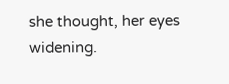she thought, her eyes widening.